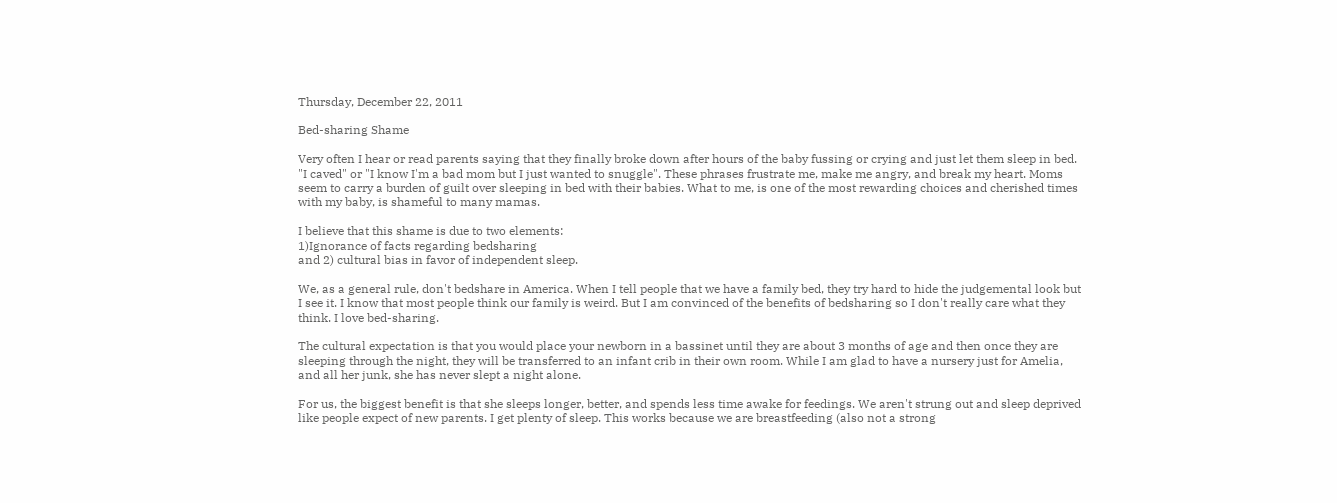Thursday, December 22, 2011

Bed-sharing Shame

Very often I hear or read parents saying that they finally broke down after hours of the baby fussing or crying and just let them sleep in bed. "I caved" or "I know I'm a bad mom but I just wanted to snuggle". These phrases frustrate me, make me angry, and break my heart. Moms seem to carry a burden of guilt over sleeping in bed with their babies. What to me, is one of the most rewarding choices and cherished times with my baby, is shameful to many mamas.

I believe that this shame is due to two elements:
1)Ignorance of facts regarding bedsharing
and 2) cultural bias in favor of independent sleep.

We, as a general rule, don't bedshare in America. When I tell people that we have a family bed, they try hard to hide the judgemental look but I see it. I know that most people think our family is weird. But I am convinced of the benefits of bedsharing so I don't really care what they think. I love bed-sharing.

The cultural expectation is that you would place your newborn in a bassinet until they are about 3 months of age and then once they are sleeping through the night, they will be transferred to an infant crib in their own room. While I am glad to have a nursery just for Amelia, and all her junk, she has never slept a night alone.

For us, the biggest benefit is that she sleeps longer, better, and spends less time awake for feedings. We aren't strung out and sleep deprived like people expect of new parents. I get plenty of sleep. This works because we are breastfeeding (also not a strong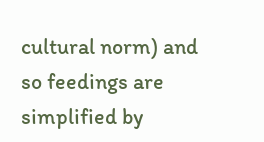cultural norm) and so feedings are simplified by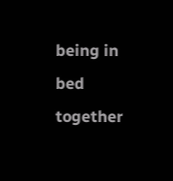being in bed together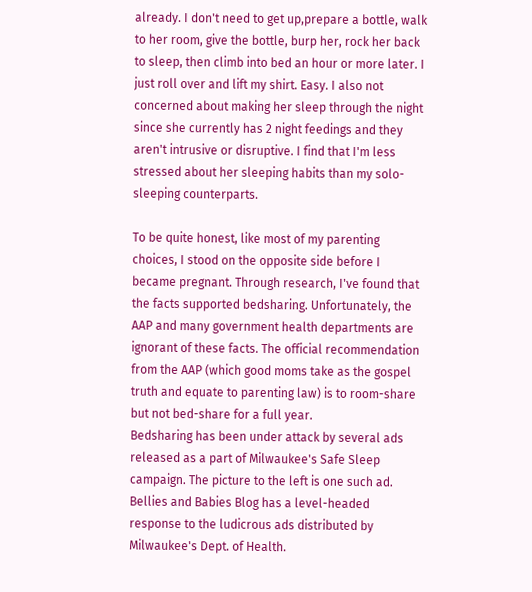already. I don't need to get up,prepare a bottle, walk to her room, give the bottle, burp her, rock her back to sleep, then climb into bed an hour or more later. I just roll over and lift my shirt. Easy. I also not concerned about making her sleep through the night since she currently has 2 night feedings and they aren't intrusive or disruptive. I find that I'm less stressed about her sleeping habits than my solo-sleeping counterparts.

To be quite honest, like most of my parenting choices, I stood on the opposite side before I became pregnant. Through research, I've found that the facts supported bedsharing. Unfortunately, the AAP and many government health departments are ignorant of these facts. The official recommendation from the AAP (which good moms take as the gospel truth and equate to parenting law) is to room-share but not bed-share for a full year.
Bedsharing has been under attack by several ads released as a part of Milwaukee's Safe Sleep campaign. The picture to the left is one such ad. Bellies and Babies Blog has a level-headed response to the ludicrous ads distributed by Milwaukee's Dept. of Health.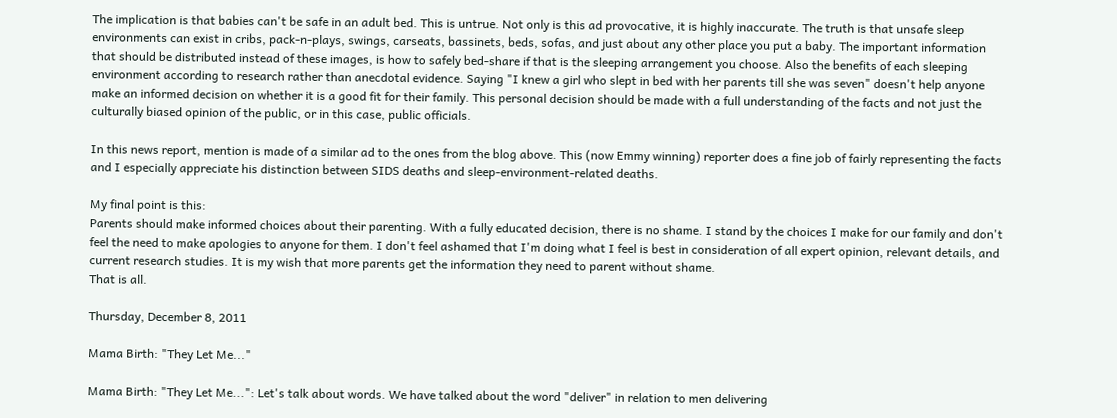The implication is that babies can't be safe in an adult bed. This is untrue. Not only is this ad provocative, it is highly inaccurate. The truth is that unsafe sleep environments can exist in cribs, pack-n-plays, swings, carseats, bassinets, beds, sofas, and just about any other place you put a baby. The important information that should be distributed instead of these images, is how to safely bed-share if that is the sleeping arrangement you choose. Also the benefits of each sleeping environment according to research rather than anecdotal evidence. Saying "I knew a girl who slept in bed with her parents till she was seven" doesn't help anyone make an informed decision on whether it is a good fit for their family. This personal decision should be made with a full understanding of the facts and not just the culturally biased opinion of the public, or in this case, public officials.

In this news report, mention is made of a similar ad to the ones from the blog above. This (now Emmy winning) reporter does a fine job of fairly representing the facts and I especially appreciate his distinction between SIDS deaths and sleep-environment-related deaths.

My final point is this:
Parents should make informed choices about their parenting. With a fully educated decision, there is no shame. I stand by the choices I make for our family and don't feel the need to make apologies to anyone for them. I don't feel ashamed that I'm doing what I feel is best in consideration of all expert opinion, relevant details, and current research studies. It is my wish that more parents get the information they need to parent without shame.
That is all.

Thursday, December 8, 2011

Mama Birth: "They Let Me..."

Mama Birth: "They Let Me...": Let's talk about words. We have talked about the word "deliver" in relation to men delivering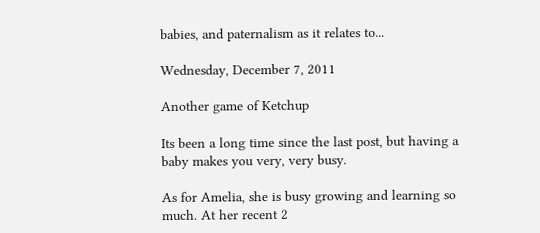babies, and paternalism as it relates to...

Wednesday, December 7, 2011

Another game of Ketchup

Its been a long time since the last post, but having a baby makes you very, very busy.

As for Amelia, she is busy growing and learning so much. At her recent 2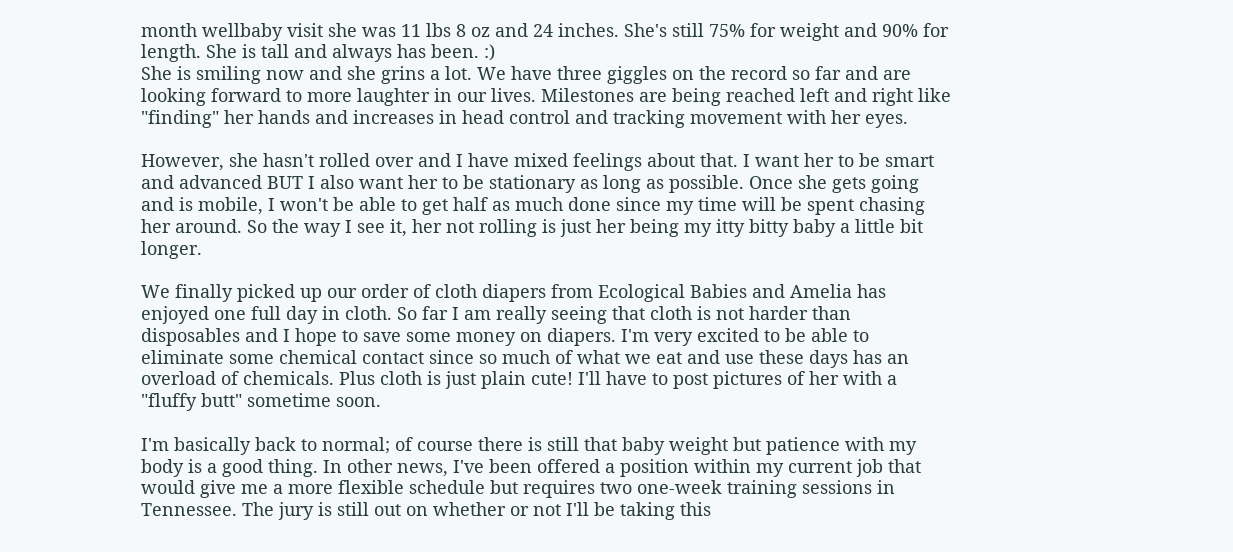month wellbaby visit she was 11 lbs 8 oz and 24 inches. She's still 75% for weight and 90% for length. She is tall and always has been. :)
She is smiling now and she grins a lot. We have three giggles on the record so far and are looking forward to more laughter in our lives. Milestones are being reached left and right like "finding" her hands and increases in head control and tracking movement with her eyes.

However, she hasn't rolled over and I have mixed feelings about that. I want her to be smart and advanced BUT I also want her to be stationary as long as possible. Once she gets going and is mobile, I won't be able to get half as much done since my time will be spent chasing her around. So the way I see it, her not rolling is just her being my itty bitty baby a little bit longer.

We finally picked up our order of cloth diapers from Ecological Babies and Amelia has enjoyed one full day in cloth. So far I am really seeing that cloth is not harder than disposables and I hope to save some money on diapers. I'm very excited to be able to eliminate some chemical contact since so much of what we eat and use these days has an overload of chemicals. Plus cloth is just plain cute! I'll have to post pictures of her with a "fluffy butt" sometime soon.

I'm basically back to normal; of course there is still that baby weight but patience with my body is a good thing. In other news, I've been offered a position within my current job that would give me a more flexible schedule but requires two one-week training sessions in Tennessee. The jury is still out on whether or not I'll be taking this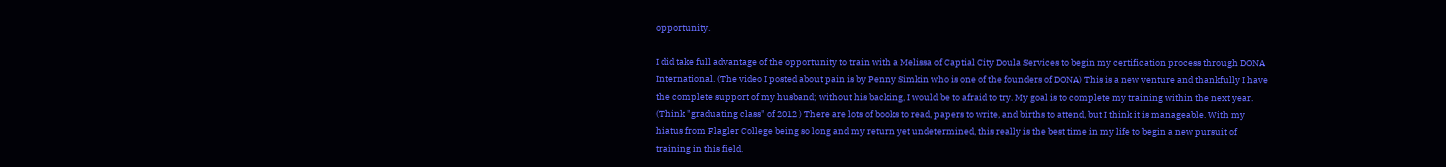opportunity.

I did take full advantage of the opportunity to train with a Melissa of Captial City Doula Services to begin my certification process through DONA International. (The video I posted about pain is by Penny Simkin who is one of the founders of DONA) This is a new venture and thankfully I have the complete support of my husband; without his backing, I would be to afraid to try. My goal is to complete my training within the next year. (Think "graduating class" of 2012 ) There are lots of books to read, papers to write, and births to attend, but I think it is manageable. With my hiatus from Flagler College being so long and my return yet undetermined, this really is the best time in my life to begin a new pursuit of training in this field.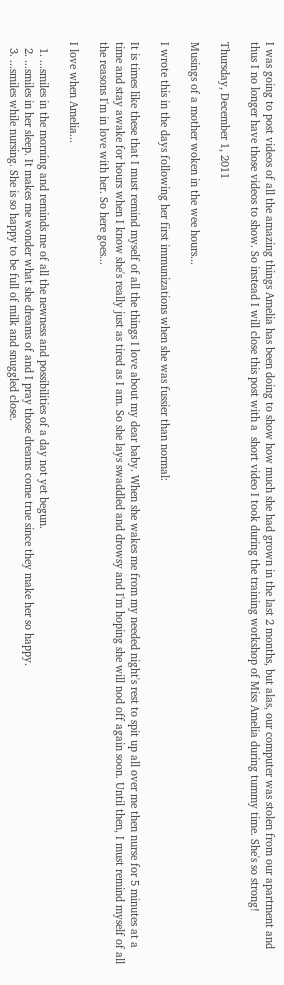I was going to post videos of all the amazing things Amelia has been doing to show how much she had grown in the last 2 months, but alas, our computer was stolen from our apartment and thus I no longer have those videos to show. So instead I will close this post with a  short video I took during the training workshop of Miss Amelia during tummy time. She's so strong!

Thursday, December 1, 2011

Musings of a mother woken in the wee hours...

I wrote this in the days following her first immunizations when she was fussier than normal:

It is times like these that I must remind myself of all the things I love about my dear baby. When she wakes me from my needed night's rest to spit up all over me then nurse for 5 minutes at a time and stay awake for hours when I know she's really just as tired as I am. So she lays swaddled and drowsy and I'm hoping she will nod off again soon. Until then, I must remind myself of all the reasons I'm in love with her. So here goes...

I love when Amelia...

  1. ...smiles in the morning and reminds me of all the newness and possibilities of a day not yet begun.
  2. ...smiles in her sleep. It makes me wonder what she dreams of and I pray those dreams come true since they make her so happy.
  3. ...smiles while nursing. She is so happy to be full of milk and snuggled close.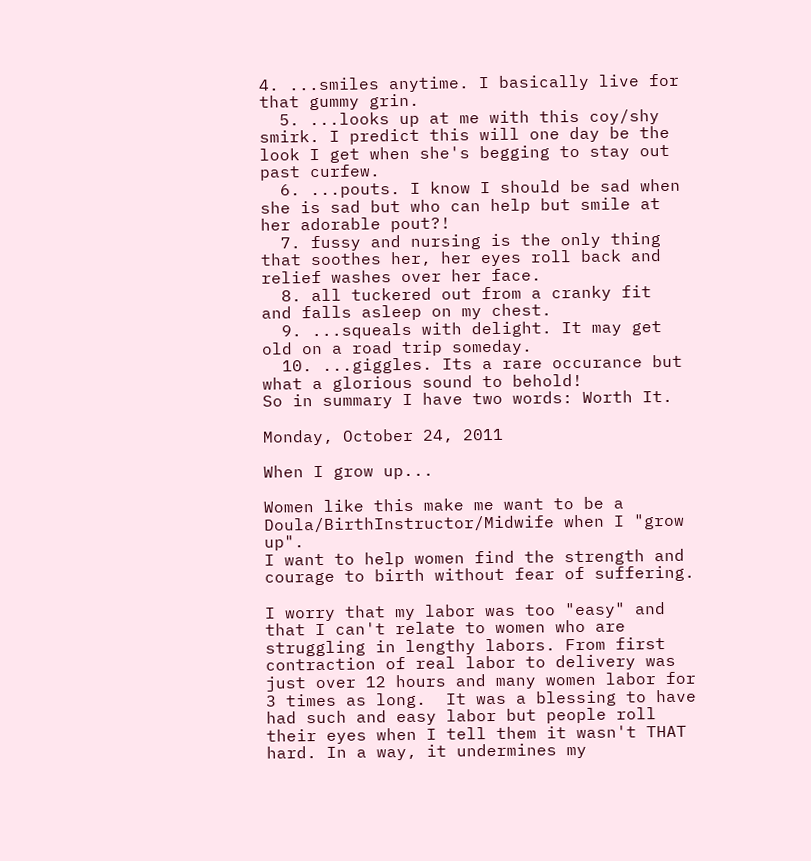4. ...smiles anytime. I basically live for that gummy grin.
  5. ...looks up at me with this coy/shy smirk. I predict this will one day be the look I get when she's begging to stay out past curfew.
  6. ...pouts. I know I should be sad when she is sad but who can help but smile at her adorable pout?!
  7. fussy and nursing is the only thing that soothes her, her eyes roll back and relief washes over her face.
  8. all tuckered out from a cranky fit  and falls asleep on my chest.
  9. ...squeals with delight. It may get old on a road trip someday.
  10. ...giggles. Its a rare occurance but what a glorious sound to behold!
So in summary I have two words: Worth It.

Monday, October 24, 2011

When I grow up...

Women like this make me want to be a Doula/BirthInstructor/Midwife when I "grow up".
I want to help women find the strength and courage to birth without fear of suffering.

I worry that my labor was too "easy" and that I can't relate to women who are struggling in lengthy labors. From first contraction of real labor to delivery was just over 12 hours and many women labor for 3 times as long.  It was a blessing to have had such and easy labor but people roll their eyes when I tell them it wasn't THAT hard. In a way, it undermines my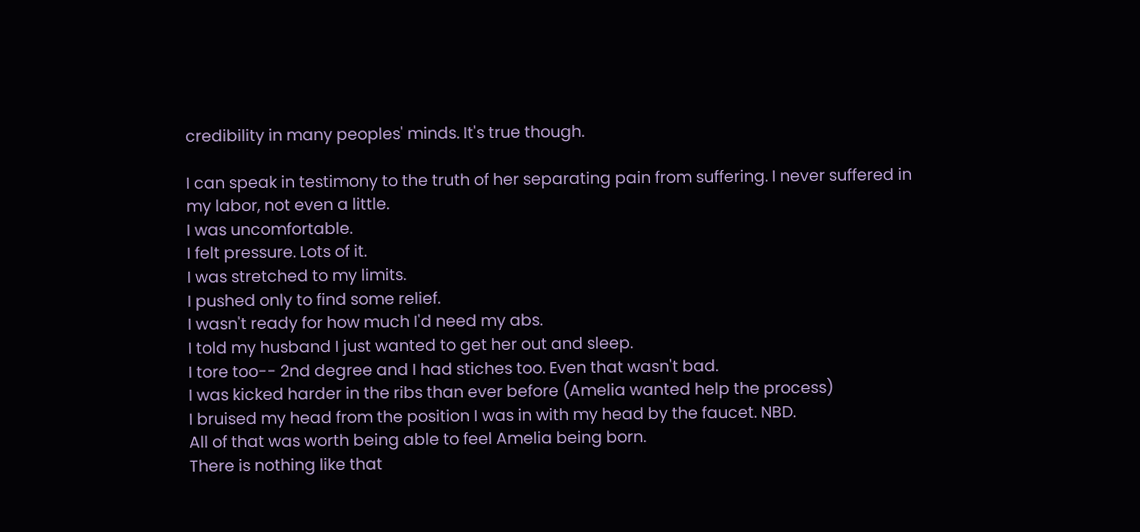credibility in many peoples' minds. It's true though.

I can speak in testimony to the truth of her separating pain from suffering. I never suffered in my labor, not even a little.
I was uncomfortable.
I felt pressure. Lots of it.
I was stretched to my limits.
I pushed only to find some relief.
I wasn't ready for how much I'd need my abs.
I told my husband I just wanted to get her out and sleep.
I tore too-- 2nd degree and I had stiches too. Even that wasn't bad.
I was kicked harder in the ribs than ever before (Amelia wanted help the process)
I bruised my head from the position I was in with my head by the faucet. NBD.
All of that was worth being able to feel Amelia being born.
There is nothing like that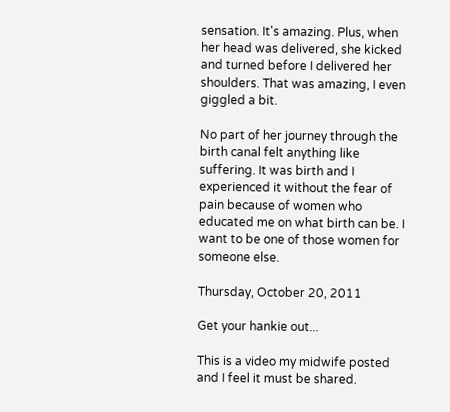sensation. It's amazing. Plus, when her head was delivered, she kicked and turned before I delivered her shoulders. That was amazing, I even giggled a bit.

No part of her journey through the birth canal felt anything like suffering. It was birth and I experienced it without the fear of pain because of women who educated me on what birth can be. I want to be one of those women for someone else.

Thursday, October 20, 2011

Get your hankie out...

This is a video my midwife posted and I feel it must be shared.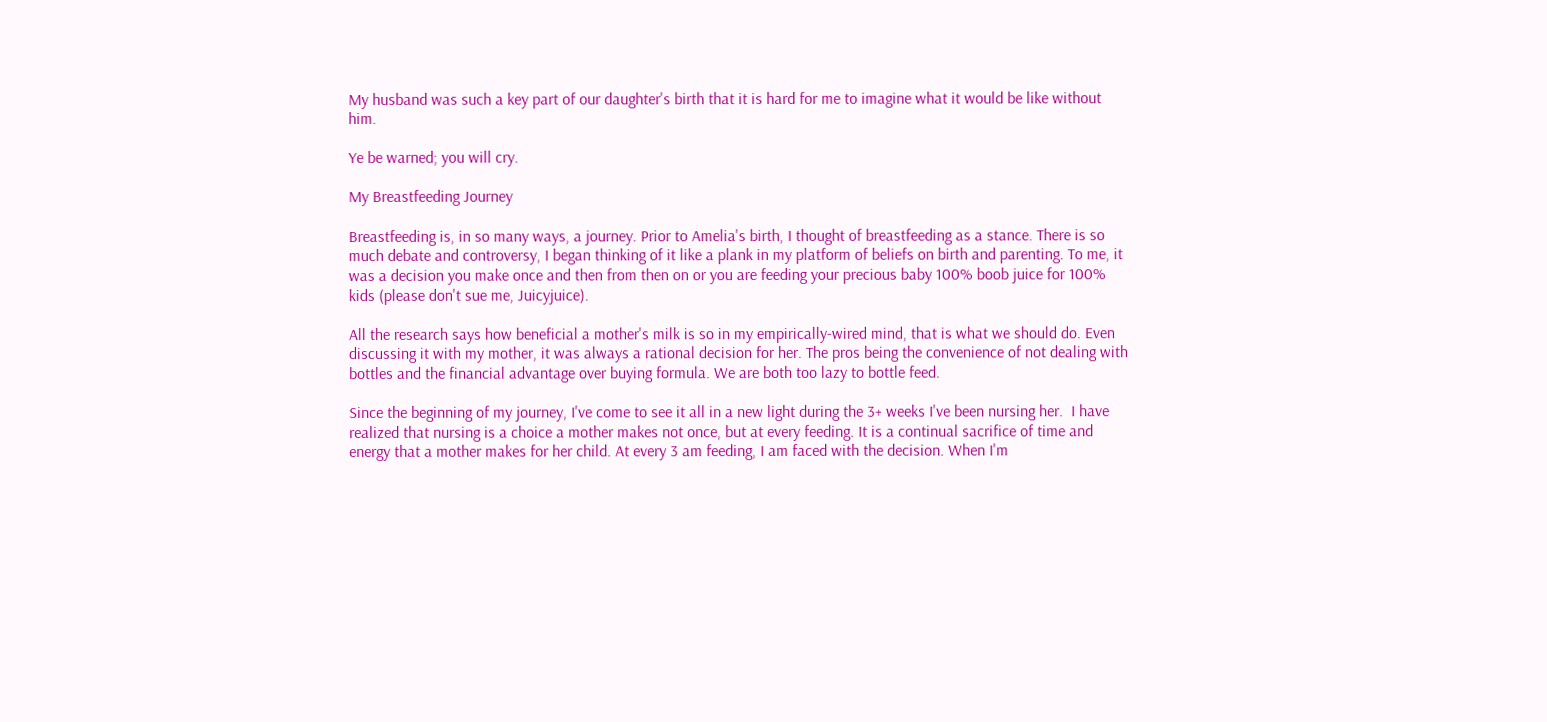My husband was such a key part of our daughter's birth that it is hard for me to imagine what it would be like without him.

Ye be warned; you will cry.

My Breastfeeding Journey

Breastfeeding is, in so many ways, a journey. Prior to Amelia's birth, I thought of breastfeeding as a stance. There is so much debate and controversy, I began thinking of it like a plank in my platform of beliefs on birth and parenting. To me, it was a decision you make once and then from then on or you are feeding your precious baby 100% boob juice for 100% kids (please don't sue me, Juicyjuice).

All the research says how beneficial a mother's milk is so in my empirically-wired mind, that is what we should do. Even discussing it with my mother, it was always a rational decision for her. The pros being the convenience of not dealing with bottles and the financial advantage over buying formula. We are both too lazy to bottle feed.

Since the beginning of my journey, I've come to see it all in a new light during the 3+ weeks I've been nursing her.  I have realized that nursing is a choice a mother makes not once, but at every feeding. It is a continual sacrifice of time and energy that a mother makes for her child. At every 3 am feeding, I am faced with the decision. When I'm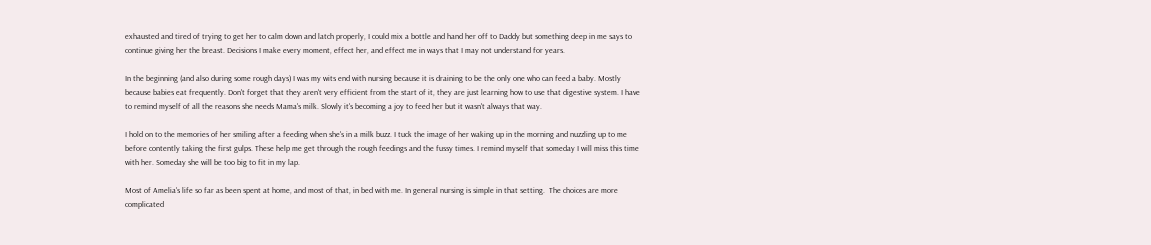exhausted and tired of trying to get her to calm down and latch properly, I could mix a bottle and hand her off to Daddy but something deep in me says to continue giving her the breast. Decisions I make every moment, effect her, and effect me in ways that I may not understand for years.

In the beginning (and also during some rough days) I was my wits end with nursing because it is draining to be the only one who can feed a baby. Mostly because babies eat frequently. Don't forget that they aren't very efficient from the start of it, they are just learning how to use that digestive system. I have to remind myself of all the reasons she needs Mama's milk. Slowly it's becoming a joy to feed her but it wasn't always that way.

I hold on to the memories of her smiling after a feeding when she's in a milk buzz. I tuck the image of her waking up in the morning and nuzzling up to me before contently taking the first gulps. These help me get through the rough feedings and the fussy times. I remind myself that someday I will miss this time with her. Someday she will be too big to fit in my lap.

Most of Amelia's life so far as been spent at home, and most of that, in bed with me. In general nursing is simple in that setting.  The choices are more complicated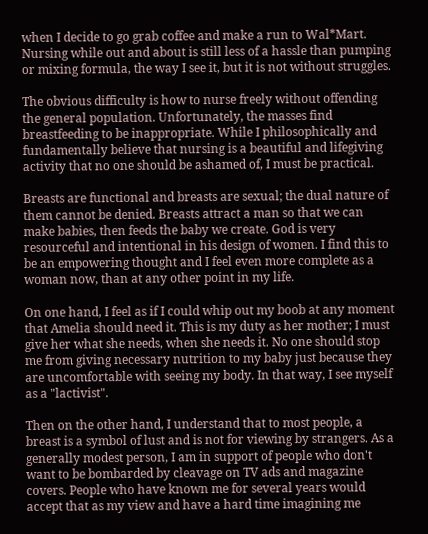when I decide to go grab coffee and make a run to Wal*Mart.  Nursing while out and about is still less of a hassle than pumping or mixing formula, the way I see it, but it is not without struggles.

The obvious difficulty is how to nurse freely without offending the general population. Unfortunately, the masses find breastfeeding to be inappropriate. While I philosophically and fundamentally believe that nursing is a beautiful and lifegiving activity that no one should be ashamed of, I must be practical.

Breasts are functional and breasts are sexual; the dual nature of them cannot be denied. Breasts attract a man so that we can make babies, then feeds the baby we create. God is very resourceful and intentional in his design of women. I find this to be an empowering thought and I feel even more complete as a woman now, than at any other point in my life.

On one hand, I feel as if I could whip out my boob at any moment that Amelia should need it. This is my duty as her mother; I must give her what she needs, when she needs it. No one should stop me from giving necessary nutrition to my baby just because they are uncomfortable with seeing my body. In that way, I see myself as a "lactivist".

Then on the other hand, I understand that to most people, a breast is a symbol of lust and is not for viewing by strangers. As a generally modest person, I am in support of people who don't want to be bombarded by cleavage on TV ads and magazine covers. People who have known me for several years would accept that as my view and have a hard time imagining me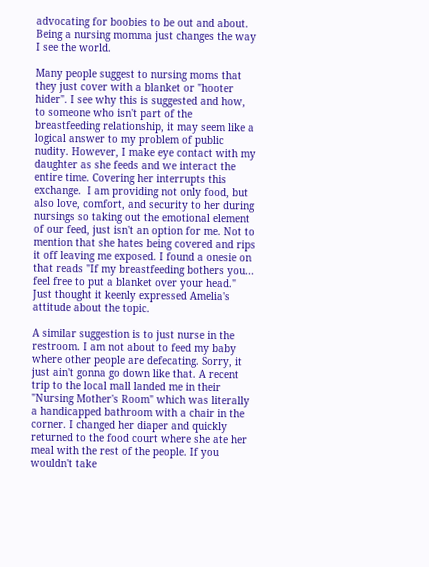advocating for boobies to be out and about. Being a nursing momma just changes the way I see the world.

Many people suggest to nursing moms that they just cover with a blanket or "hooter hider". I see why this is suggested and how, to someone who isn't part of the breastfeeding relationship, it may seem like a logical answer to my problem of public nudity. However, I make eye contact with my daughter as she feeds and we interact the entire time. Covering her interrupts this exchange.  I am providing not only food, but also love, comfort, and security to her during nursings so taking out the emotional element of our feed, just isn't an option for me. Not to mention that she hates being covered and rips it off leaving me exposed. I found a onesie on that reads "If my breastfeeding bothers you... feel free to put a blanket over your head." Just thought it keenly expressed Amelia's attitude about the topic.

A similar suggestion is to just nurse in the restroom. I am not about to feed my baby where other people are defecating. Sorry, it just ain't gonna go down like that. A recent trip to the local mall landed me in their "Nursing Mother's Room" which was literally a handicapped bathroom with a chair in the corner. I changed her diaper and quickly returned to the food court where she ate her meal with the rest of the people. If you wouldn't take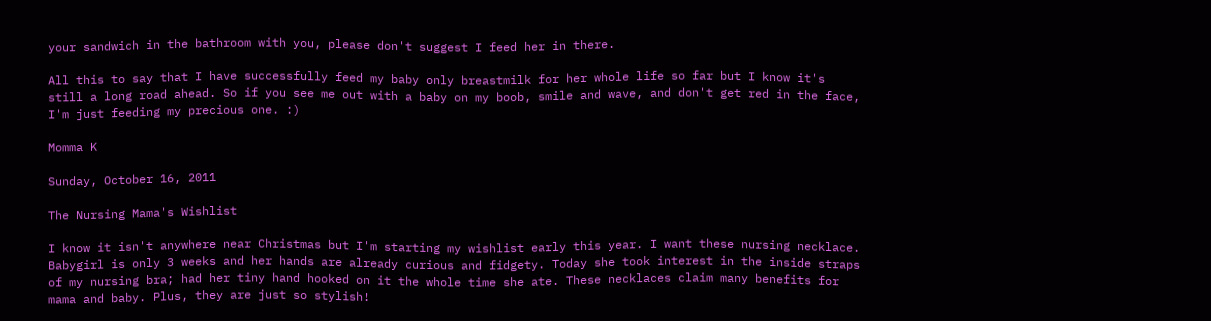your sandwich in the bathroom with you, please don't suggest I feed her in there.

All this to say that I have successfully feed my baby only breastmilk for her whole life so far but I know it's still a long road ahead. So if you see me out with a baby on my boob, smile and wave, and don't get red in the face, I'm just feeding my precious one. :)

Momma K

Sunday, October 16, 2011

The Nursing Mama's Wishlist

I know it isn't anywhere near Christmas but I'm starting my wishlist early this year. I want these nursing necklace. Babygirl is only 3 weeks and her hands are already curious and fidgety. Today she took interest in the inside straps of my nursing bra; had her tiny hand hooked on it the whole time she ate. These necklaces claim many benefits for mama and baby. Plus, they are just so stylish!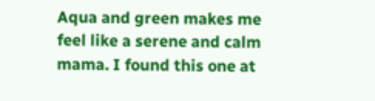Aqua and green makes me feel like a serene and calm mama. I found this one at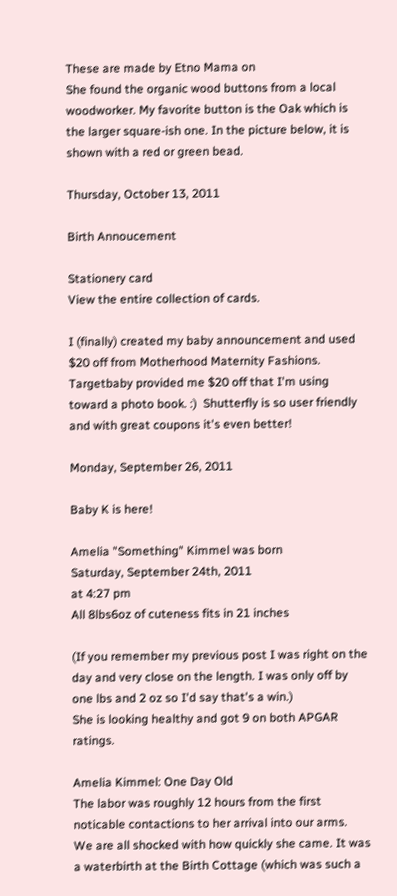These are made by Etno Mama on
She found the organic wood buttons from a local woodworker. My favorite button is the Oak which is the larger square-ish one. In the picture below, it is shown with a red or green bead.

Thursday, October 13, 2011

Birth Annoucement

Stationery card
View the entire collection of cards.

I (finally) created my baby announcement and used $20 off from Motherhood Maternity Fashions. Targetbaby provided me $20 off that I'm using toward a photo book. :)  Shutterfly is so user friendly and with great coupons it's even better!

Monday, September 26, 2011

Baby K is here!

Amelia "Something" Kimmel was born
Saturday, September 24th, 2011
at 4:27 pm
All 8lbs6oz of cuteness fits in 21 inches

(If you remember my previous post I was right on the day and very close on the length. I was only off by one lbs and 2 oz so I'd say that's a win.)
She is looking healthy and got 9 on both APGAR ratings.

Amelia Kimmel: One Day Old
The labor was roughly 12 hours from the first noticable contactions to her arrival into our arms.
We are all shocked with how quickly she came. It was a waterbirth at the Birth Cottage (which was such a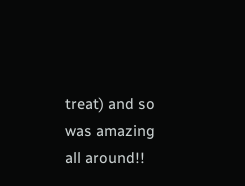treat) and so was amazing all around!!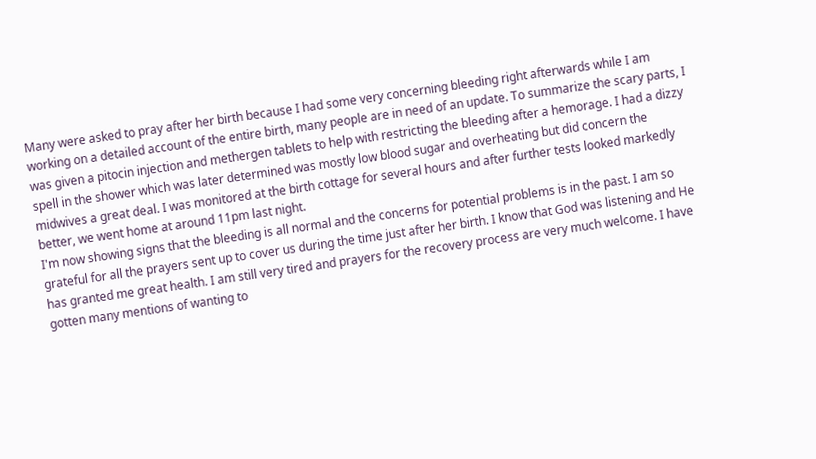Many were asked to pray after her birth because I had some very concerning bleeding right afterwards while I am working on a detailed account of the entire birth, many people are in need of an update. To summarize the scary parts, I was given a pitocin injection and methergen tablets to help with restricting the bleeding after a hemorage. I had a dizzy spell in the shower which was later determined was mostly low blood sugar and overheating but did concern the midwives a great deal. I was monitored at the birth cottage for several hours and after further tests looked markedly better, we went home at around 11pm last night.
I'm now showing signs that the bleeding is all normal and the concerns for potential problems is in the past. I am so grateful for all the prayers sent up to cover us during the time just after her birth. I know that God was listening and He has granted me great health. I am still very tired and prayers for the recovery process are very much welcome. I have gotten many mentions of wanting to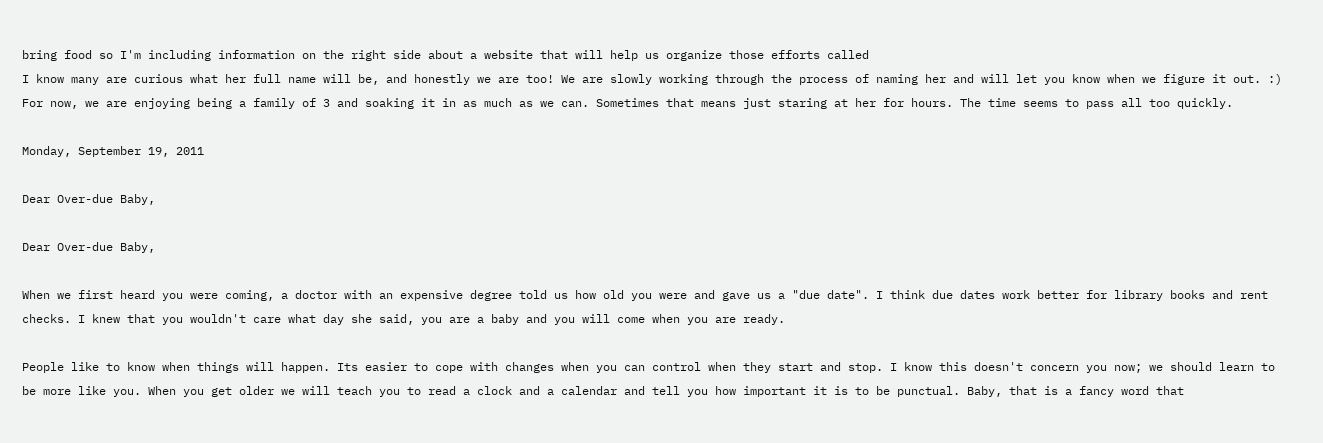bring food so I'm including information on the right side about a website that will help us organize those efforts called
I know many are curious what her full name will be, and honestly we are too! We are slowly working through the process of naming her and will let you know when we figure it out. :) For now, we are enjoying being a family of 3 and soaking it in as much as we can. Sometimes that means just staring at her for hours. The time seems to pass all too quickly.

Monday, September 19, 2011

Dear Over-due Baby,

Dear Over-due Baby,

When we first heard you were coming, a doctor with an expensive degree told us how old you were and gave us a "due date". I think due dates work better for library books and rent checks. I knew that you wouldn't care what day she said, you are a baby and you will come when you are ready.

People like to know when things will happen. Its easier to cope with changes when you can control when they start and stop. I know this doesn't concern you now; we should learn to be more like you. When you get older we will teach you to read a clock and a calendar and tell you how important it is to be punctual. Baby, that is a fancy word that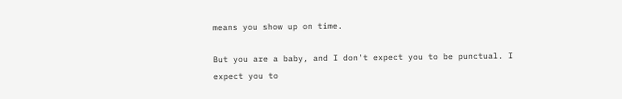means you show up on time.

But you are a baby, and I don't expect you to be punctual. I expect you to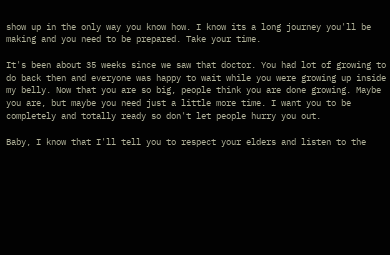show up in the only way you know how. I know its a long journey you'll be making and you need to be prepared. Take your time.

It's been about 35 weeks since we saw that doctor. You had lot of growing to do back then and everyone was happy to wait while you were growing up inside my belly. Now that you are so big, people think you are done growing. Maybe you are, but maybe you need just a little more time. I want you to be completely and totally ready so don't let people hurry you out.

Baby, I know that I'll tell you to respect your elders and listen to the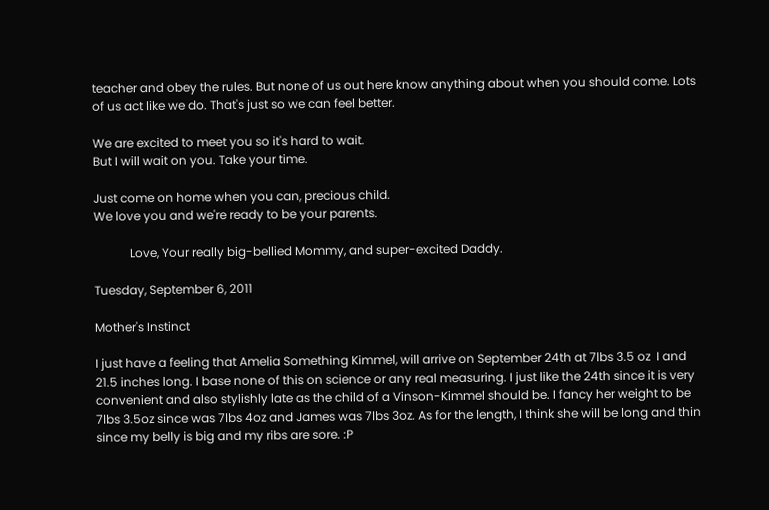teacher and obey the rules. But none of us out here know anything about when you should come. Lots of us act like we do. That's just so we can feel better.

We are excited to meet you so it's hard to wait.
But I will wait on you. Take your time.

Just come on home when you can, precious child.
We love you and we're ready to be your parents.

            Love, Your really big-bellied Mommy, and super-excited Daddy.

Tuesday, September 6, 2011

Mother's Instinct

I just have a feeling that Amelia Something Kimmel, will arrive on September 24th at 7lbs 3.5 oz  I and 21.5 inches long. I base none of this on science or any real measuring. I just like the 24th since it is very convenient and also stylishly late as the child of a Vinson-Kimmel should be. I fancy her weight to be 7lbs 3.5oz since was 7lbs 4oz and James was 7lbs 3oz. As for the length, I think she will be long and thin since my belly is big and my ribs are sore. :P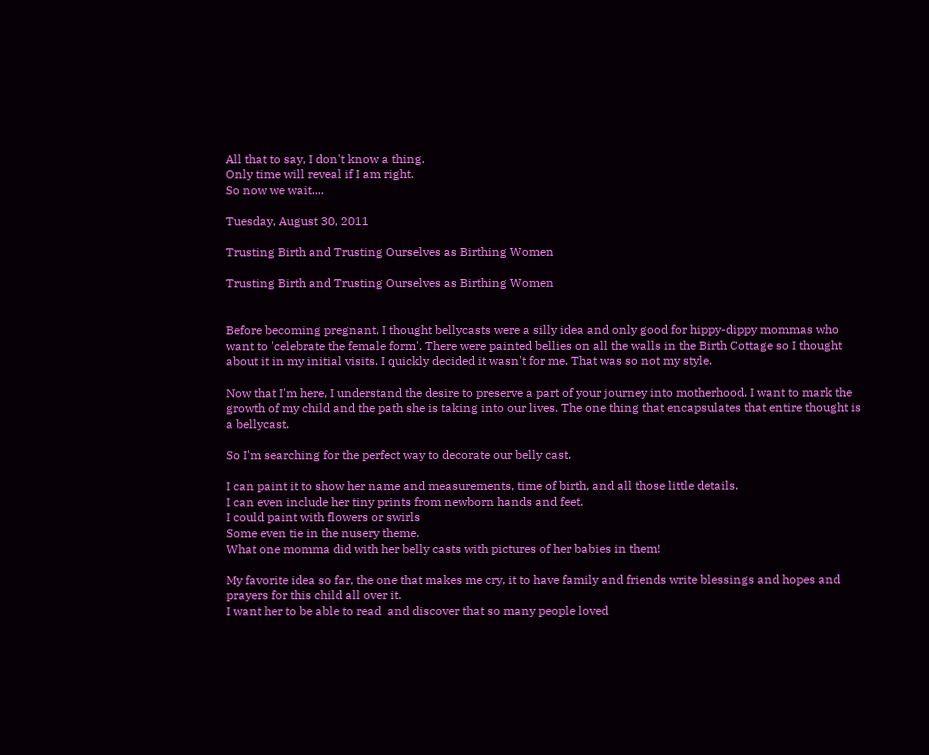All that to say, I don't know a thing.
Only time will reveal if I am right.
So now we wait....

Tuesday, August 30, 2011

Trusting Birth and Trusting Ourselves as Birthing Women

Trusting Birth and Trusting Ourselves as Birthing Women


Before becoming pregnant, I thought bellycasts were a silly idea and only good for hippy-dippy mommas who want to 'celebrate the female form'. There were painted bellies on all the walls in the Birth Cottage so I thought about it in my initial visits. I quickly decided it wasn't for me. That was so not my style.

Now that I'm here, I understand the desire to preserve a part of your journey into motherhood. I want to mark the growth of my child and the path she is taking into our lives. The one thing that encapsulates that entire thought is a bellycast.

So I'm searching for the perfect way to decorate our belly cast.

I can paint it to show her name and measurements, time of birth, and all those little details.
I can even include her tiny prints from newborn hands and feet.
I could paint with flowers or swirls
Some even tie in the nusery theme.
What one momma did with her belly casts with pictures of her babies in them!

My favorite idea so far, the one that makes me cry, it to have family and friends write blessings and hopes and prayers for this child all over it.
I want her to be able to read  and discover that so many people loved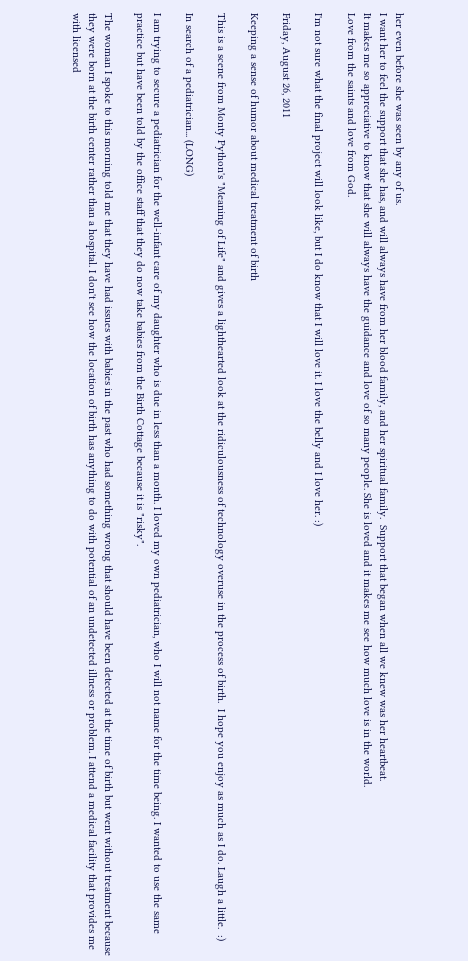her even before she was seen by any of us.
I want her to feel the support that she has, and will always have from her blood family, and her spiritual family.  Support that began when all we knew was her heartbeat.
It makes me so appreciative to know that she will always have the guidance and love of so many people. She is loved and it makes me see how much love is in the world.
Love from the saints and love from God.

I'm not sure what the final project will look like, but I do know that I will love it. I love the belly and I love her. :)

Friday, August 26, 2011

Keeping a sense of humor about medical treatment of birth

This is a scene from Monty Python's "Meaning of Life" and gives a lighthearted look at the ridiculousness of technology overuse in the process of birth.  I hope you enjoy as much as I do. Laugh a little.  :)

In search of a pediatrician... (LONG)

I am trying to secure a pediatrician for the well-infant care of my daughter who is due in less than a month. I loved my own pediatrician, who I will not name for the time being. I wanted to use the same practice but have been told by the office staff that they do now take babies from the Birth Cottage because it is "risky".

The woman I spoke to this morning told me that they have had issues with babies in the past who had something wrong that should have been detected at the time of birth but went without treatment because they were born at the birth center rather than a hospital. I don't see how the location of birth has anything to do with potential of an undetected illness or problem. I attend a medical facility that provides me with licensed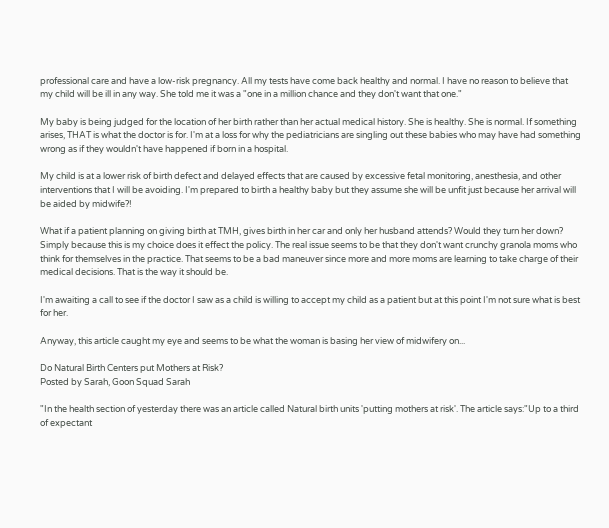professional care and have a low-risk pregnancy. All my tests have come back healthy and normal. I have no reason to believe that my child will be ill in any way. She told me it was a "one in a million chance and they don't want that one."

My baby is being judged for the location of her birth rather than her actual medical history. She is healthy. She is normal. If something arises, THAT is what the doctor is for. I'm at a loss for why the pediatricians are singling out these babies who may have had something wrong as if they wouldn't have happened if born in a hospital.

My child is at a lower risk of birth defect and delayed effects that are caused by excessive fetal monitoring, anesthesia, and other interventions that I will be avoiding. I'm prepared to birth a healthy baby but they assume she will be unfit just because her arrival will be aided by midwife?!

What if a patient planning on giving birth at TMH, gives birth in her car and only her husband attends? Would they turn her down? Simply because this is my choice does it effect the policy. The real issue seems to be that they don't want crunchy granola moms who think for themselves in the practice. That seems to be a bad maneuver since more and more moms are learning to take charge of their medical decisions. That is the way it should be.

I'm awaiting a call to see if the doctor I saw as a child is willing to accept my child as a patient but at this point I'm not sure what is best for her.

Anyway, this article caught my eye and seems to be what the woman is basing her view of midwifery on...

Do Natural Birth Centers put Mothers at Risk?
Posted by Sarah, Goon Squad Sarah

"In the health section of yesterday there was an article called Natural birth units 'putting mothers at risk'. The article says:"Up to a third of expectant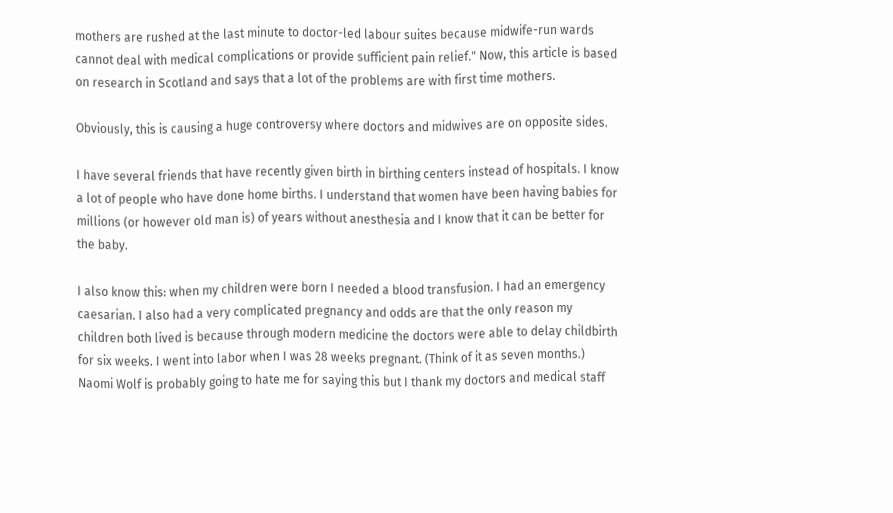mothers are rushed at the last minute to doctor-led labour suites because midwife-run wards cannot deal with medical complications or provide sufficient pain relief." Now, this article is based on research in Scotland and says that a lot of the problems are with first time mothers.

Obviously, this is causing a huge controversy where doctors and midwives are on opposite sides.

I have several friends that have recently given birth in birthing centers instead of hospitals. I know a lot of people who have done home births. I understand that women have been having babies for millions (or however old man is) of years without anesthesia and I know that it can be better for the baby.

I also know this: when my children were born I needed a blood transfusion. I had an emergency caesarian. I also had a very complicated pregnancy and odds are that the only reason my children both lived is because through modern medicine the doctors were able to delay childbirth for six weeks. I went into labor when I was 28 weeks pregnant. (Think of it as seven months.) Naomi Wolf is probably going to hate me for saying this but I thank my doctors and medical staff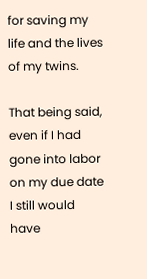for saving my life and the lives of my twins.

That being said, even if I had gone into labor on my due date I still would have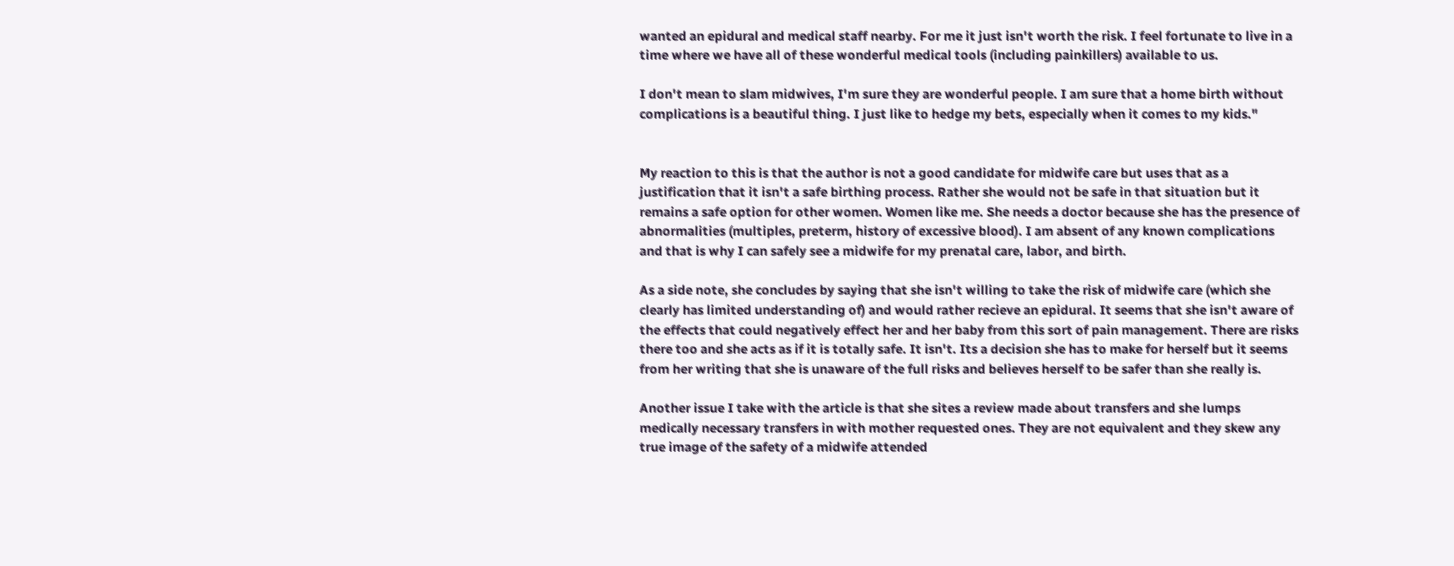wanted an epidural and medical staff nearby. For me it just isn't worth the risk. I feel fortunate to live in a time where we have all of these wonderful medical tools (including painkillers) available to us.

I don't mean to slam midwives, I'm sure they are wonderful people. I am sure that a home birth without complications is a beautiful thing. I just like to hedge my bets, especially when it comes to my kids."


My reaction to this is that the author is not a good candidate for midwife care but uses that as a justification that it isn't a safe birthing process. Rather she would not be safe in that situation but it remains a safe option for other women. Women like me. She needs a doctor because she has the presence of abnormalities (multiples, preterm, history of excessive blood). I am absent of any known complications and that is why I can safely see a midwife for my prenatal care, labor, and birth.

As a side note, she concludes by saying that she isn't willing to take the risk of midwife care (which she clearly has limited understanding of) and would rather recieve an epidural. It seems that she isn't aware of the effects that could negatively effect her and her baby from this sort of pain management. There are risks there too and she acts as if it is totally safe. It isn't. Its a decision she has to make for herself but it seems from her writing that she is unaware of the full risks and believes herself to be safer than she really is.

Another issue I take with the article is that she sites a review made about transfers and she lumps medically necessary transfers in with mother requested ones. They are not equivalent and they skew any true image of the safety of a midwife attended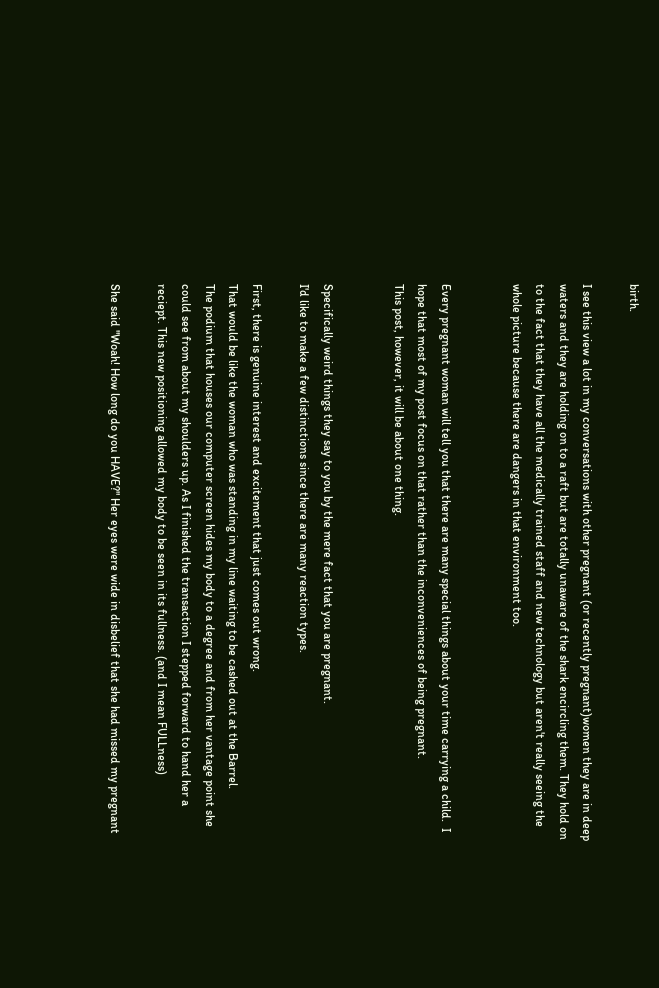birth.

I see this view a lot in my conversations with other pregnant (or recently pregnant)women they are in deep waters and they are holding on to a raft but are totally unaware of the shark encircling them. They hold on to the fact that they have all the medically trained staff and new technology but aren't really seeing the whole picture because there are dangers in that environment too.


Every pregnant woman will tell you that there are many special things about your time carrying a child.  I hope that most of my post focus on that rather than the inconveniences of being pregnant.
This post, however, it will be about one thing.


Specifically weird things they say to you by the mere fact that you are pregnant.
I'd like to make a few distinctions since there are many reaction types.

First, there is genuine interest and excitement that just comes out wrong.
That would be like the woman who was standing in my line waiting to be cashed out at the Barrel.
The podium that houses our computer screen hides my body to a degree and from her vantage point she could see from about my shoulders up. As I finished the transaction I stepped forward to hand her a reciept. This new positioning allowed my body to be seen in its fullness. (and I mean FULLness)

She said "Woah! How long do you HAVE?" Her eyes were wide in disbelief that she had missed my pregnant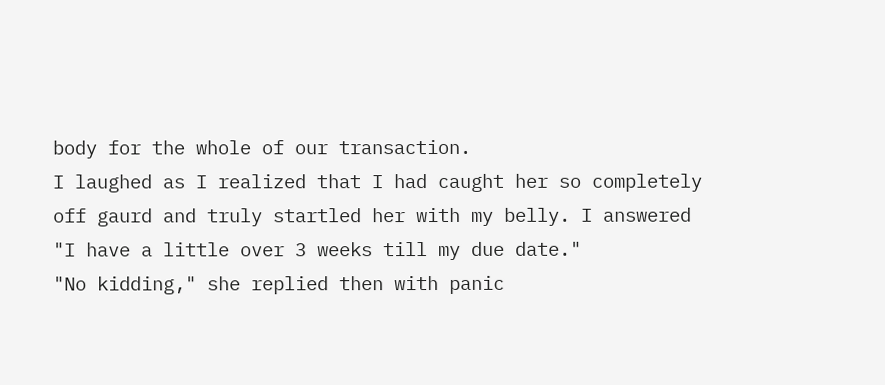body for the whole of our transaction.
I laughed as I realized that I had caught her so completely off gaurd and truly startled her with my belly. I answered "I have a little over 3 weeks till my due date."
"No kidding," she replied then with panic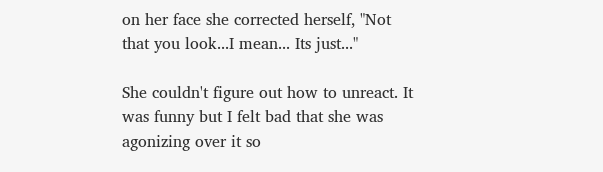on her face she corrected herself, "Not that you look...I mean... Its just..."

She couldn't figure out how to unreact. It was funny but I felt bad that she was agonizing over it so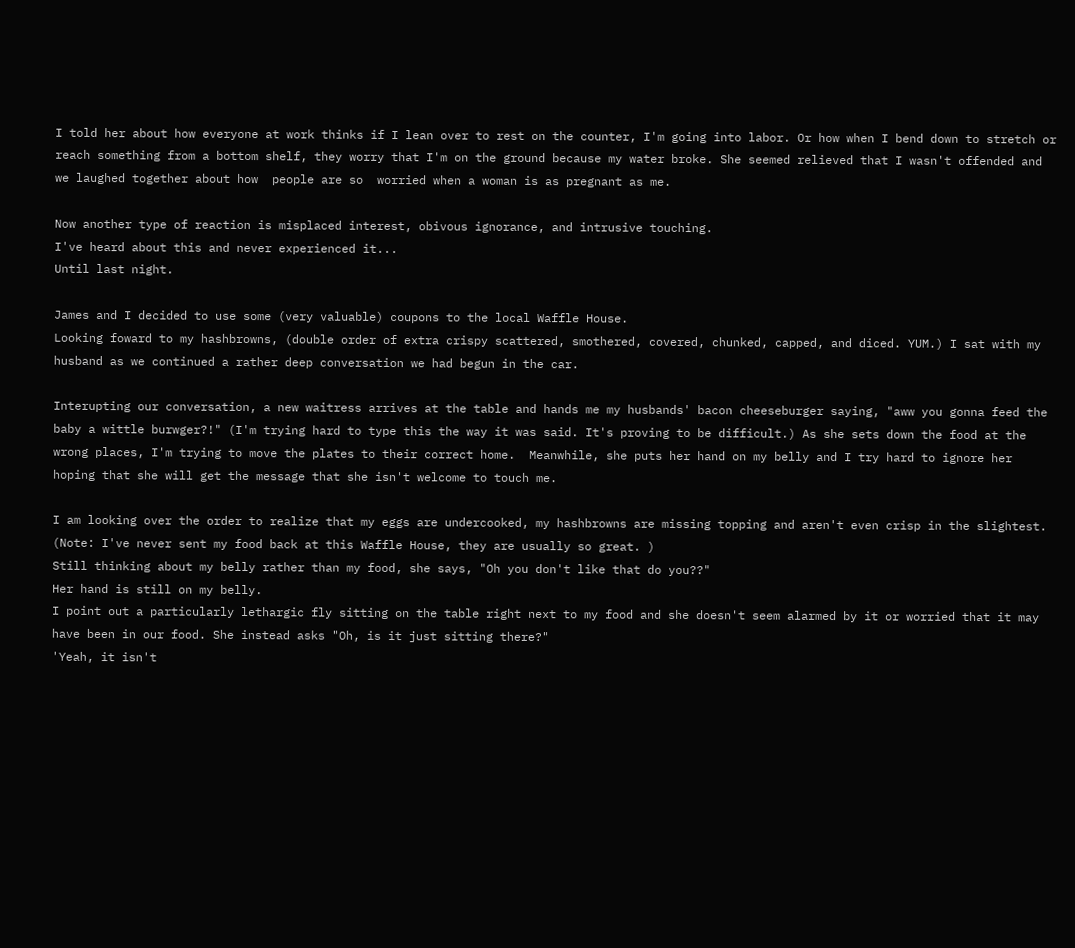I told her about how everyone at work thinks if I lean over to rest on the counter, I'm going into labor. Or how when I bend down to stretch or reach something from a bottom shelf, they worry that I'm on the ground because my water broke. She seemed relieved that I wasn't offended and we laughed together about how  people are so  worried when a woman is as pregnant as me.

Now another type of reaction is misplaced interest, obivous ignorance, and intrusive touching.
I've heard about this and never experienced it...
Until last night.

James and I decided to use some (very valuable) coupons to the local Waffle House.
Looking foward to my hashbrowns, (double order of extra crispy scattered, smothered, covered, chunked, capped, and diced. YUM.) I sat with my husband as we continued a rather deep conversation we had begun in the car.

Interupting our conversation, a new waitress arrives at the table and hands me my husbands' bacon cheeseburger saying, "aww you gonna feed the baby a wittle burwger?!" (I'm trying hard to type this the way it was said. It's proving to be difficult.) As she sets down the food at the wrong places, I'm trying to move the plates to their correct home.  Meanwhile, she puts her hand on my belly and I try hard to ignore her hoping that she will get the message that she isn't welcome to touch me.

I am looking over the order to realize that my eggs are undercooked, my hashbrowns are missing topping and aren't even crisp in the slightest.
(Note: I've never sent my food back at this Waffle House, they are usually so great. )
Still thinking about my belly rather than my food, she says, "Oh you don't like that do you??"
Her hand is still on my belly.
I point out a particularly lethargic fly sitting on the table right next to my food and she doesn't seem alarmed by it or worried that it may have been in our food. She instead asks "Oh, is it just sitting there?"
'Yeah, it isn't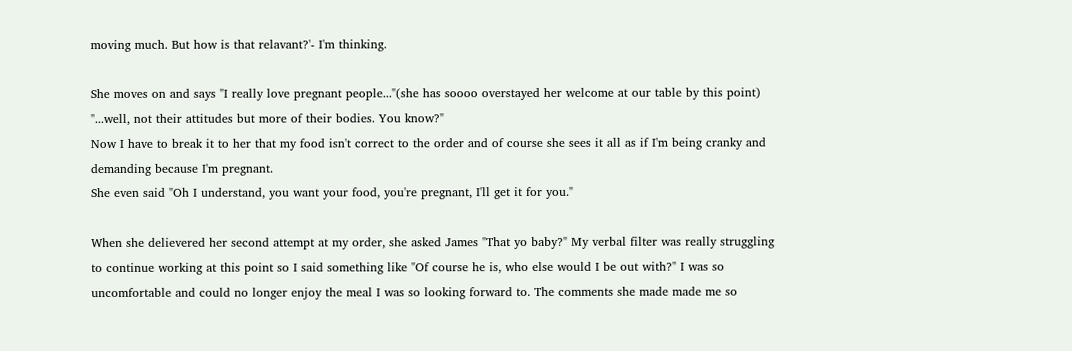moving much. But how is that relavant?'- I'm thinking.

She moves on and says "I really love pregnant people..."(she has soooo overstayed her welcome at our table by this point) "...well, not their attitudes but more of their bodies. You know?"
Now I have to break it to her that my food isn't correct to the order and of course she sees it all as if I'm being cranky and demanding because I'm pregnant.
She even said "Oh I understand, you want your food, you're pregnant, I'll get it for you."

When she delievered her second attempt at my order, she asked James "That yo baby?" My verbal filter was really struggling to continue working at this point so I said something like "Of course he is, who else would I be out with?" I was so uncomfortable and could no longer enjoy the meal I was so looking forward to. The comments she made made me so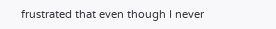frustrated that even though I never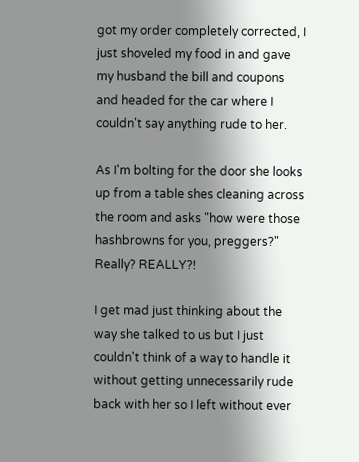got my order completely corrected, I just shoveled my food in and gave my husband the bill and coupons and headed for the car where I couldn't say anything rude to her.

As I'm bolting for the door she looks up from a table shes cleaning across the room and asks "how were those hashbrowns for you, preggers?" Really? REALLY?!

I get mad just thinking about the way she talked to us but I just couldn't think of a way to handle it without getting unnecessarily rude back with her so I left without ever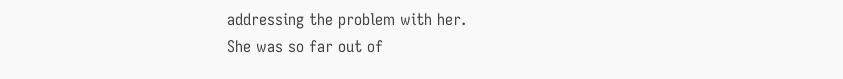addressing the problem with her.
She was so far out of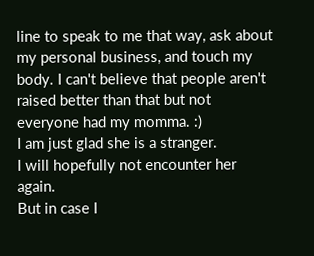line to speak to me that way, ask about my personal business, and touch my body. I can't believe that people aren't raised better than that but not everyone had my momma. :)
I am just glad she is a stranger.
I will hopefully not encounter her again.
But in case I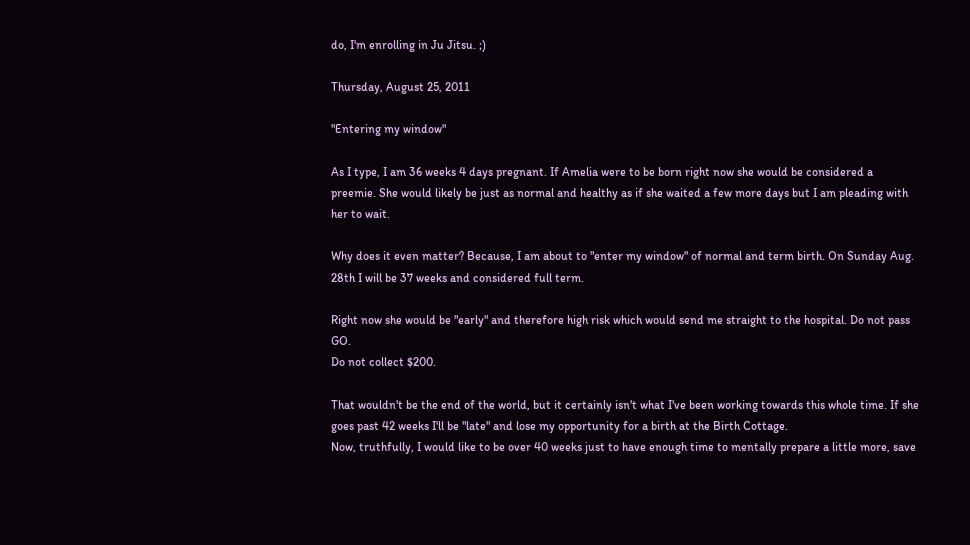do, I'm enrolling in Ju Jitsu. ;)

Thursday, August 25, 2011

"Entering my window"

As I type, I am 36 weeks 4 days pregnant. If Amelia were to be born right now she would be considered a preemie. She would likely be just as normal and healthy as if she waited a few more days but I am pleading with her to wait.

Why does it even matter? Because, I am about to "enter my window" of normal and term birth. On Sunday Aug. 28th I will be 37 weeks and considered full term.

Right now she would be "early" and therefore high risk which would send me straight to the hospital. Do not pass GO.
Do not collect $200.

That wouldn't be the end of the world, but it certainly isn't what I've been working towards this whole time. If she goes past 42 weeks I'll be "late" and lose my opportunity for a birth at the Birth Cottage.
Now, truthfully, I would like to be over 40 weeks just to have enough time to mentally prepare a little more, save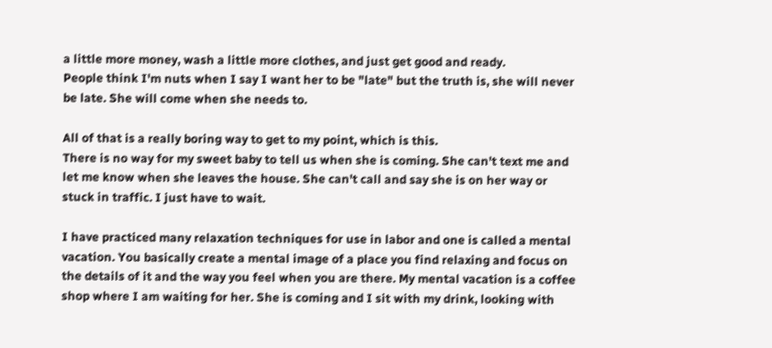a little more money, wash a little more clothes, and just get good and ready.
People think I'm nuts when I say I want her to be "late" but the truth is, she will never be late. She will come when she needs to.

All of that is a really boring way to get to my point, which is this.
There is no way for my sweet baby to tell us when she is coming. She can't text me and let me know when she leaves the house. She can't call and say she is on her way or stuck in traffic. I just have to wait.

I have practiced many relaxation techniques for use in labor and one is called a mental vacation. You basically create a mental image of a place you find relaxing and focus on the details of it and the way you feel when you are there. My mental vacation is a coffee shop where I am waiting for her. She is coming and I sit with my drink, looking with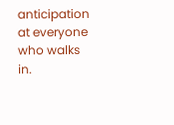anticipation at everyone who walks in.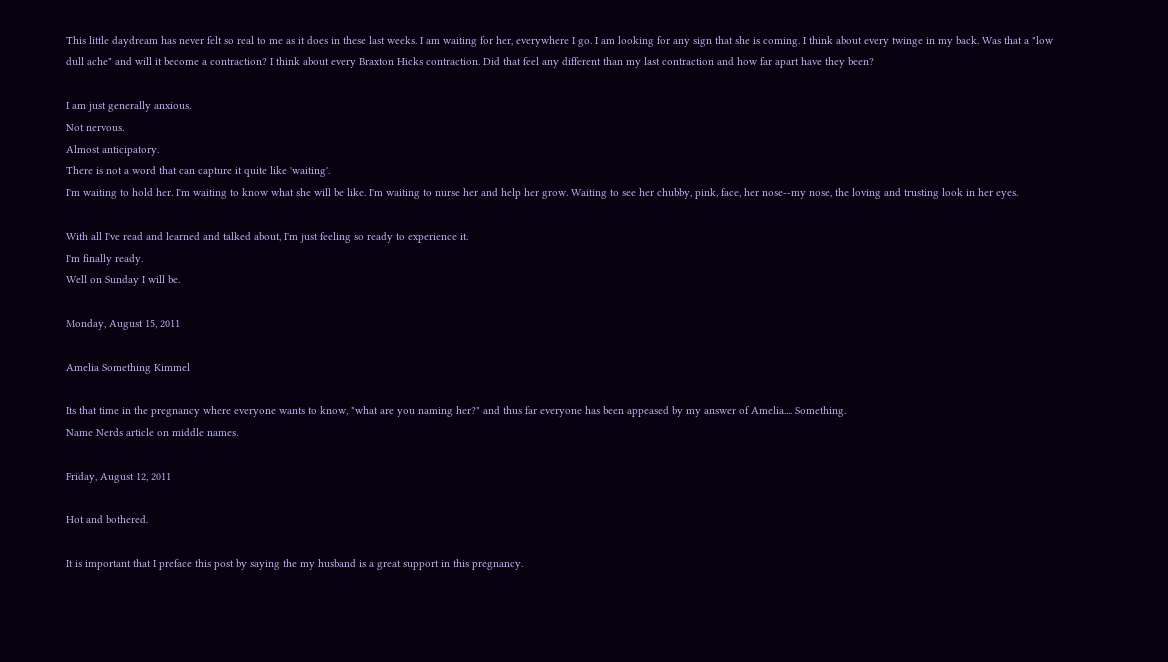This little daydream has never felt so real to me as it does in these last weeks. I am waiting for her, everywhere I go. I am looking for any sign that she is coming. I think about every twinge in my back. Was that a "low dull ache" and will it become a contraction? I think about every Braxton Hicks contraction. Did that feel any different than my last contraction and how far apart have they been?

I am just generally anxious.
Not nervous.
Almost anticipatory.
There is not a word that can capture it quite like 'waiting'.
I'm waiting to hold her. I'm waiting to know what she will be like. I'm waiting to nurse her and help her grow. Waiting to see her chubby, pink, face, her nose--my nose, the loving and trusting look in her eyes.

With all I've read and learned and talked about, I'm just feeling so ready to experience it.
I'm finally ready.
Well on Sunday I will be.

Monday, August 15, 2011

Amelia Something Kimmel

Its that time in the pregnancy where everyone wants to know, "what are you naming her?" and thus far everyone has been appeased by my answer of Amelia.... Something.
Name Nerds article on middle names.

Friday, August 12, 2011

Hot and bothered.

It is important that I preface this post by saying the my husband is a great support in this pregnancy.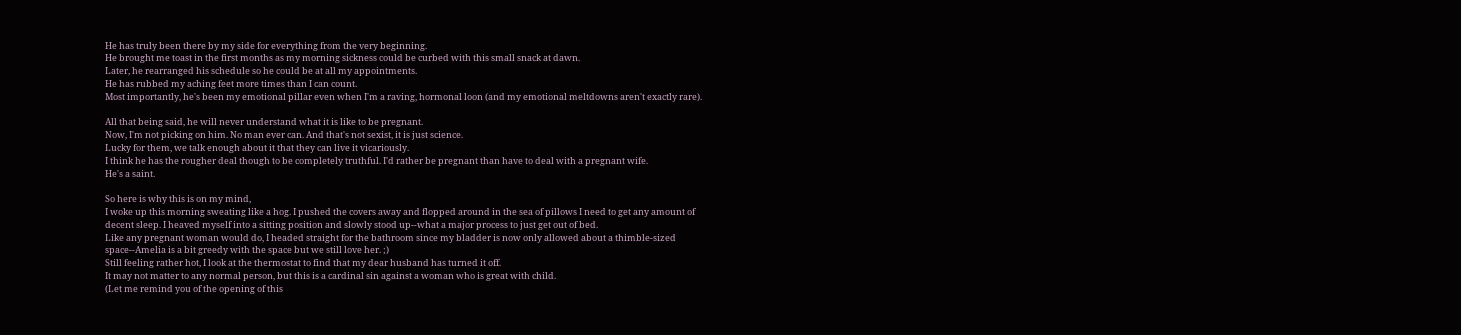He has truly been there by my side for everything from the very beginning.
He brought me toast in the first months as my morning sickness could be curbed with this small snack at dawn.
Later, he rearranged his schedule so he could be at all my appointments.
He has rubbed my aching feet more times than I can count.
Most importantly, he's been my emotional pillar even when I'm a raving, hormonal loon (and my emotional meltdowns aren't exactly rare).

All that being said, he will never understand what it is like to be pregnant.
Now, I'm not picking on him. No man ever can. And that's not sexist, it is just science.
Lucky for them, we talk enough about it that they can live it vicariously.
I think he has the rougher deal though to be completely truthful. I'd rather be pregnant than have to deal with a pregnant wife.
He's a saint.

So here is why this is on my mind,
I woke up this morning sweating like a hog. I pushed the covers away and flopped around in the sea of pillows I need to get any amount of decent sleep. I heaved myself into a sitting position and slowly stood up--what a major process to just get out of bed.
Like any pregnant woman would do, I headed straight for the bathroom since my bladder is now only allowed about a thimble-sized space--Amelia is a bit greedy with the space but we still love her. ;)
Still feeling rather hot, I look at the thermostat to find that my dear husband has turned it off.
It may not matter to any normal person, but this is a cardinal sin against a woman who is great with child.
(Let me remind you of the opening of this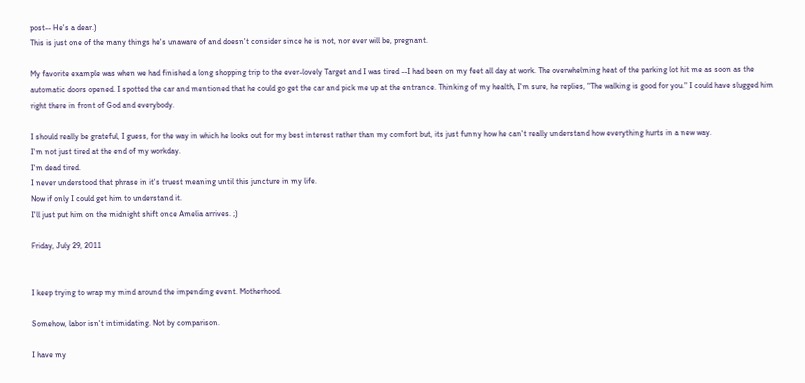post-- He's a dear.)
This is just one of the many things he's unaware of and doesn't consider since he is not, nor ever will be, pregnant.

My favorite example was when we had finished a long shopping trip to the ever-lovely Target and I was tired --I had been on my feet all day at work. The overwhelming heat of the parking lot hit me as soon as the automatic doors opened. I spotted the car and mentioned that he could go get the car and pick me up at the entrance. Thinking of my health, I'm sure, he replies, "The walking is good for you." I could have slugged him right there in front of God and everybody.

I should really be grateful, I guess, for the way in which he looks out for my best interest rather than my comfort but, its just funny how he can't really understand how everything hurts in a new way.
I'm not just tired at the end of my workday.
I'm dead tired.
I never understood that phrase in it's truest meaning until this juncture in my life.
Now if only I could get him to understand it.
I'll just put him on the midnight shift once Amelia arrives. ;)

Friday, July 29, 2011


I keep trying to wrap my mind around the impending event. Motherhood.

Somehow, labor isn't intimidating. Not by comparison.

I have my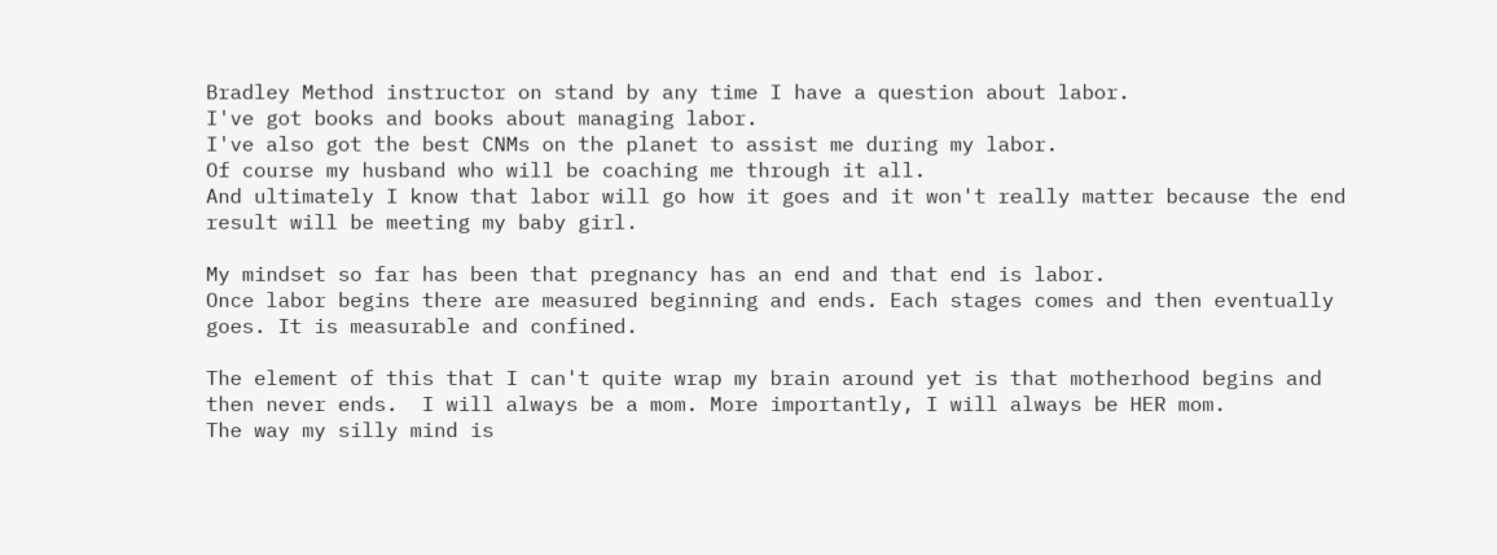Bradley Method instructor on stand by any time I have a question about labor.
I've got books and books about managing labor.
I've also got the best CNMs on the planet to assist me during my labor.
Of course my husband who will be coaching me through it all.
And ultimately I know that labor will go how it goes and it won't really matter because the end result will be meeting my baby girl.

My mindset so far has been that pregnancy has an end and that end is labor.
Once labor begins there are measured beginning and ends. Each stages comes and then eventually goes. It is measurable and confined.

The element of this that I can't quite wrap my brain around yet is that motherhood begins and then never ends.  I will always be a mom. More importantly, I will always be HER mom.
The way my silly mind is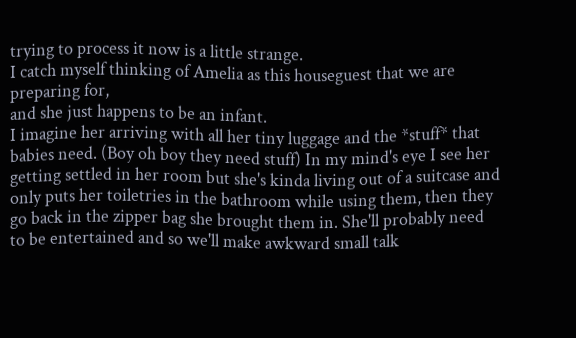trying to process it now is a little strange.
I catch myself thinking of Amelia as this houseguest that we are preparing for,
and she just happens to be an infant.
I imagine her arriving with all her tiny luggage and the *stuff* that babies need. (Boy oh boy they need stuff) In my mind's eye I see her getting settled in her room but she's kinda living out of a suitcase and only puts her toiletries in the bathroom while using them, then they go back in the zipper bag she brought them in. She'll probably need to be entertained and so we'll make awkward small talk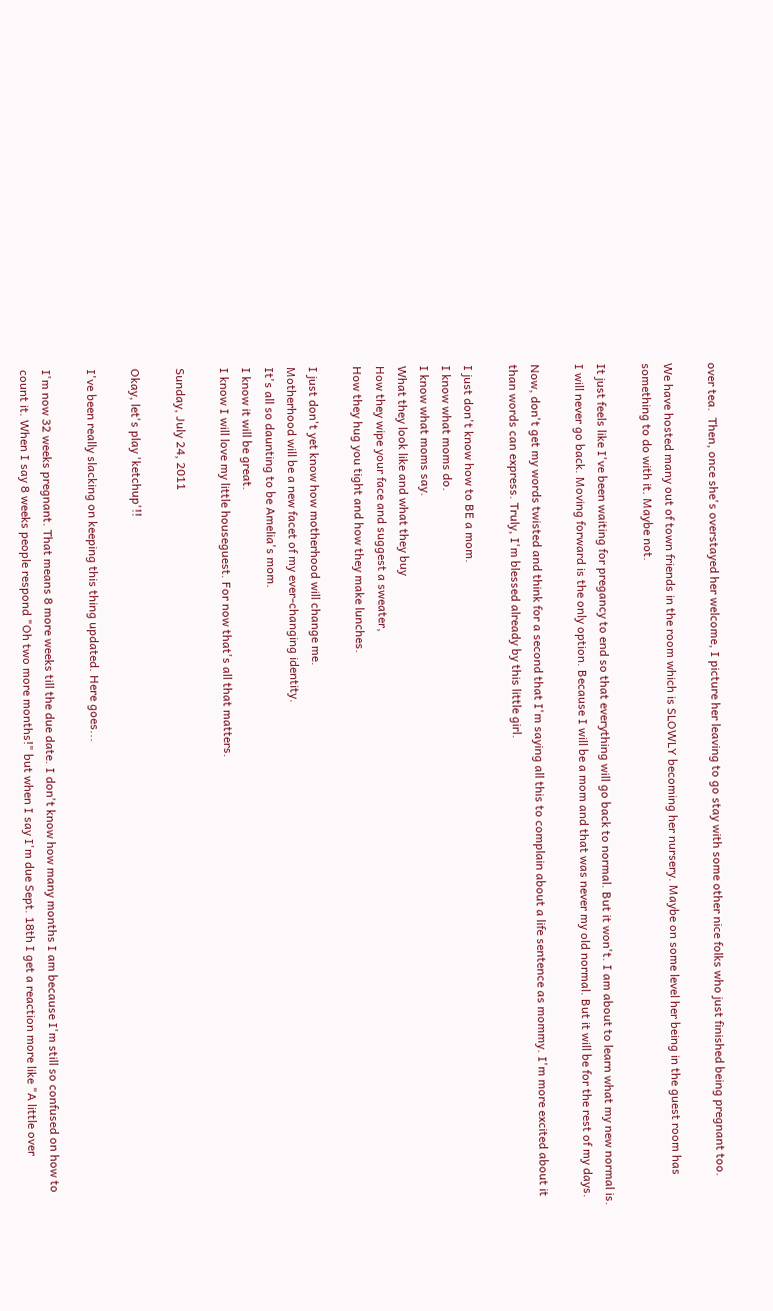over tea.  Then, once she's overstayed her welcome, I picture her leaving to go stay with some other nice folks who just finished being pregnant too.

We have hosted many out of town friends in the room which is SLOWLY becoming her nursery. Maybe on some level her being in the guest room has something to do with it. Maybe not.

It just feels like I've been waiting for pregancy to end so that everything will go back to normal. But it won't. I am about to learn what my new normal is.
I will never go back. Moving forward is the only option. Because I will be a mom and that was never my old normal. But it will be for the rest of my days.

Now, don't get my words twisted and think for a second that I'm saying all this to complain about a life sentence as mommy. I'm more excited about it than words can express. Truly, I'm blessed already by this little girl.

I just don't know how to BE a mom.
I know what moms do.
I know what moms say.
What they look like and what they buy
How they wipe your face and suggest a sweater,
How they hug you tight and how they make lunches.

I just don't yet know how motherhood will change me.
Motherhood will be a new facet of my ever-changing identity.
It's all so daunting to be Amelia's mom.
I know it will be great.
I know I will love my little houseguest. For now that's all that matters.

Sunday, July 24, 2011

Okay, let's play 'ketchup'!!

I've been really slacking on keeping this thing updated. Here goes...

I'm now 32 weeks pregnant. That means 8 more weeks till the due date. I don't know how many months I am because I'm still so confused on how to count it. When I say 8 weeks people respond "Oh two more months!" but when I say I'm due Sept. 18th I get a reaction more like "A little over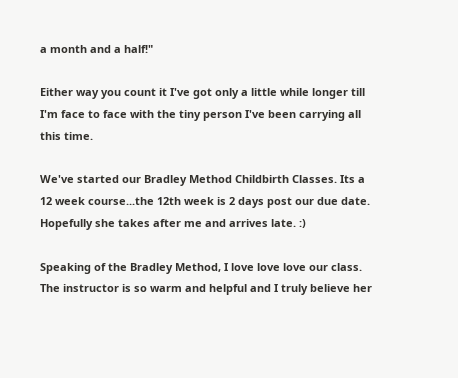a month and a half!"

Either way you count it I've got only a little while longer till I'm face to face with the tiny person I've been carrying all this time.

We've started our Bradley Method Childbirth Classes. Its a 12 week course...the 12th week is 2 days post our due date. Hopefully she takes after me and arrives late. :)

Speaking of the Bradley Method, I love love love our class.  The instructor is so warm and helpful and I truly believe her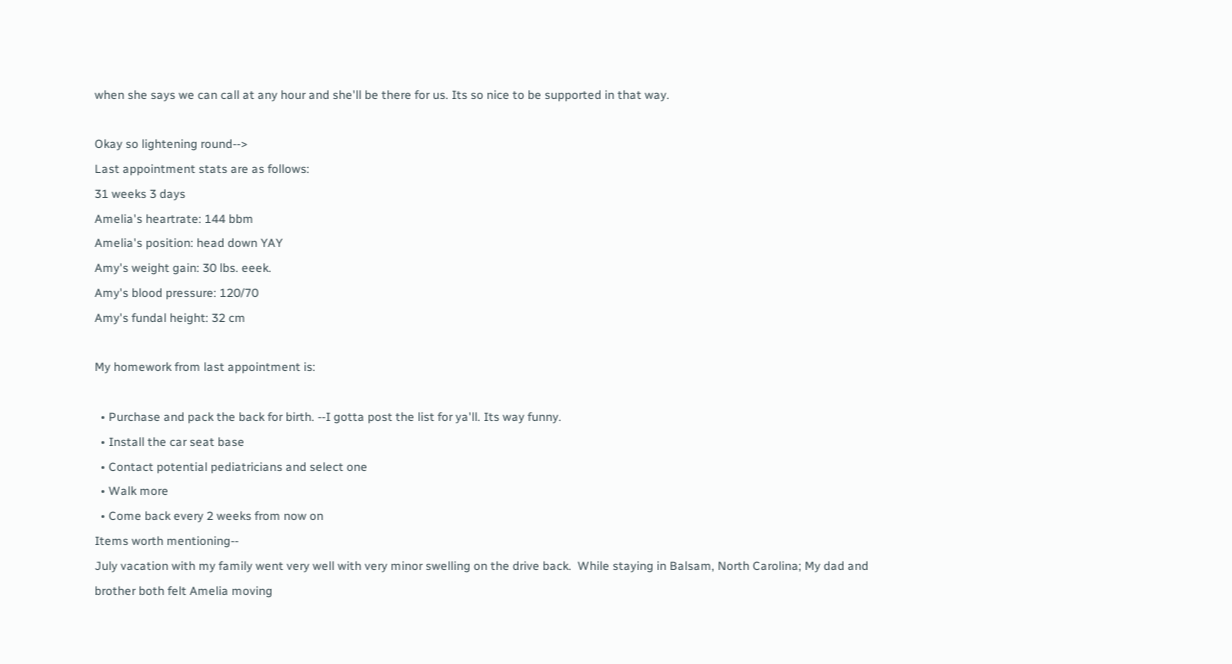when she says we can call at any hour and she'll be there for us. Its so nice to be supported in that way.

Okay so lightening round-->
Last appointment stats are as follows:
31 weeks 3 days
Amelia's heartrate: 144 bbm
Amelia's position: head down YAY
Amy's weight gain: 30 lbs. eeek.
Amy's blood pressure: 120/70
Amy's fundal height: 32 cm

My homework from last appointment is:

  • Purchase and pack the back for birth. --I gotta post the list for ya'll. Its way funny.
  • Install the car seat base
  • Contact potential pediatricians and select one
  • Walk more
  • Come back every 2 weeks from now on
Items worth mentioning--
July vacation with my family went very well with very minor swelling on the drive back.  While staying in Balsam, North Carolina; My dad and brother both felt Amelia moving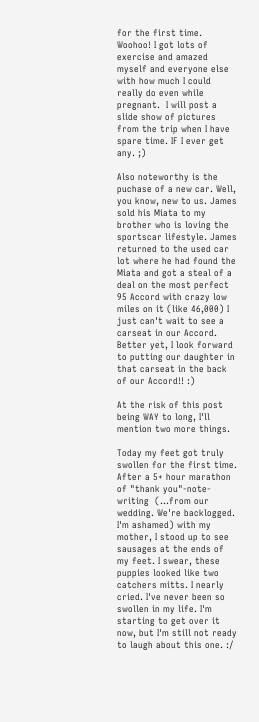for the first time. Woohoo! I got lots of exercise and amazed myself and everyone else with how much I could really do even while pregnant.  I will post a slide show of pictures from the trip when I have spare time. IF I ever get any. ;)

Also noteworthy is the puchase of a new car. Well, you know, new to us. James sold his Miata to my brother who is loving the sportscar lifestyle. James returned to the used car lot where he had found the Miata and got a steal of a deal on the most perfect 95 Accord with crazy low miles on it (like 46,000) I just can't wait to see a carseat in our Accord. Better yet, I look forward to putting our daughter in that carseat in the back of our Accord!! :)

At the risk of this post being WAY to long, I'll mention two more things.

Today my feet got truly swollen for the first time. After a 5+ hour marathon of "thank you"-note-writing  (...from our wedding. We're backlogged. I'm ashamed) with my mother, I stood up to see sausages at the ends of my feet. I swear, these puppies looked like two catchers mitts. I nearly cried. I've never been so swollen in my life. I'm starting to get over it now, but I'm still not ready to laugh about this one. :/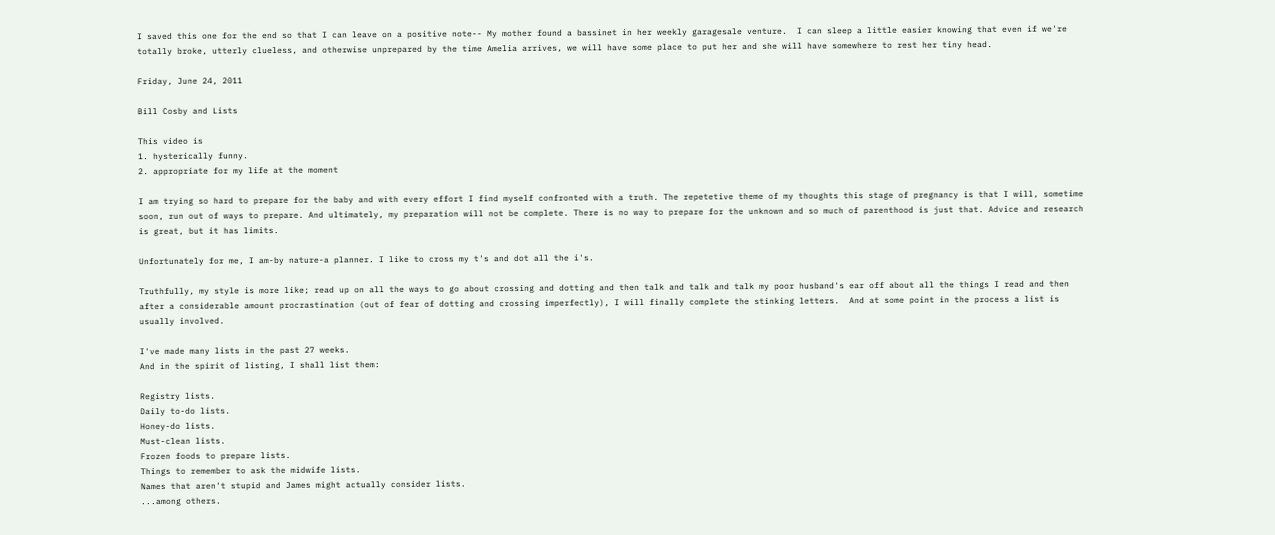I saved this one for the end so that I can leave on a positive note-- My mother found a bassinet in her weekly garagesale venture.  I can sleep a little easier knowing that even if we're totally broke, utterly clueless, and otherwise unprepared by the time Amelia arrives, we will have some place to put her and she will have somewhere to rest her tiny head.

Friday, June 24, 2011

Bill Cosby and Lists

This video is
1. hysterically funny.
2. appropriate for my life at the moment

I am trying so hard to prepare for the baby and with every effort I find myself confronted with a truth. The repetetive theme of my thoughts this stage of pregnancy is that I will, sometime soon, run out of ways to prepare. And ultimately, my preparation will not be complete. There is no way to prepare for the unknown and so much of parenthood is just that. Advice and research is great, but it has limits.

Unfortunately for me, I am-by nature-a planner. I like to cross my t's and dot all the i's.

Truthfully, my style is more like; read up on all the ways to go about crossing and dotting and then talk and talk and talk my poor husband's ear off about all the things I read and then after a considerable amount procrastination (out of fear of dotting and crossing imperfectly), I will finally complete the stinking letters.  And at some point in the process a list is usually involved.

I've made many lists in the past 27 weeks.
And in the spirit of listing, I shall list them:

Registry lists.
Daily to-do lists.
Honey-do lists.
Must-clean lists.
Frozen foods to prepare lists.
Things to remember to ask the midwife lists.
Names that aren't stupid and James might actually consider lists.
...among others.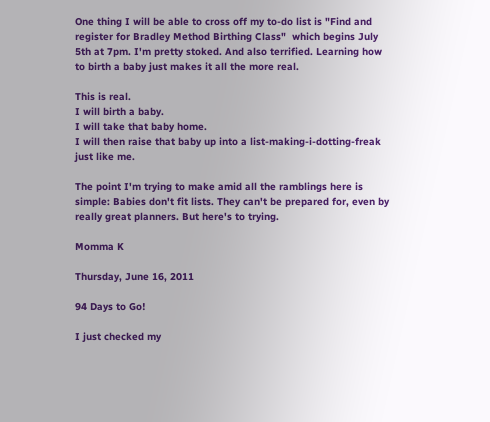One thing I will be able to cross off my to-do list is "Find and register for Bradley Method Birthing Class"  which begins July 5th at 7pm. I'm pretty stoked. And also terrified. Learning how to birth a baby just makes it all the more real.

This is real.
I will birth a baby.
I will take that baby home.
I will then raise that baby up into a list-making-i-dotting-freak just like me.

The point I'm trying to make amid all the ramblings here is simple: Babies don't fit lists. They can't be prepared for, even by really great planners. But here's to trying.

Momma K

Thursday, June 16, 2011

94 Days to Go!

I just checked my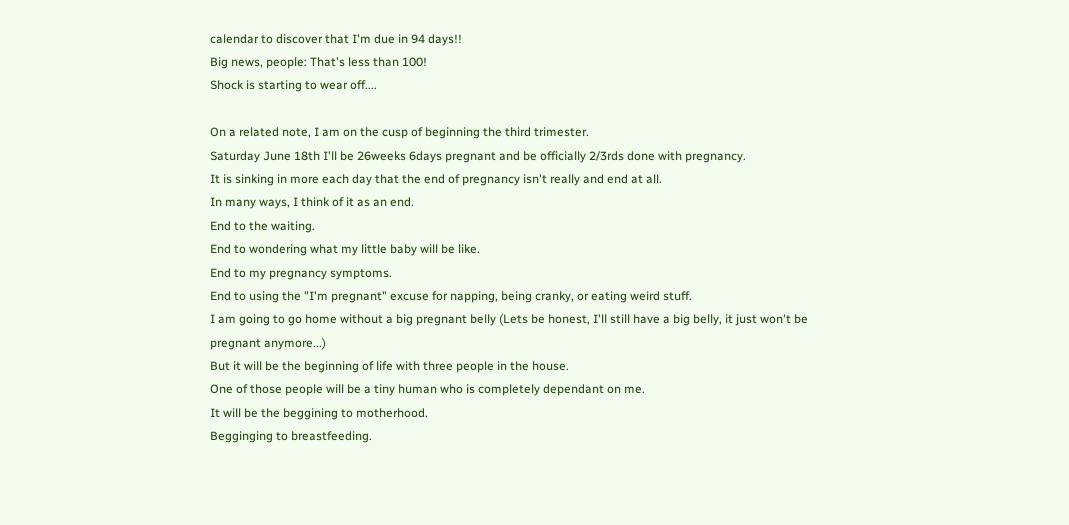calendar to discover that I'm due in 94 days!!
Big news, people: That's less than 100!
Shock is starting to wear off....

On a related note, I am on the cusp of beginning the third trimester.
Saturday June 18th I'll be 26weeks 6days pregnant and be officially 2/3rds done with pregnancy.
It is sinking in more each day that the end of pregnancy isn't really and end at all.
In many ways, I think of it as an end.
End to the waiting.
End to wondering what my little baby will be like.
End to my pregnancy symptoms.
End to using the "I'm pregnant" excuse for napping, being cranky, or eating weird stuff.
I am going to go home without a big pregnant belly (Lets be honest, I'll still have a big belly, it just won't be pregnant anymore...)
But it will be the beginning of life with three people in the house.
One of those people will be a tiny human who is completely dependant on me.
It will be the beggining to motherhood.
Begginging to breastfeeding.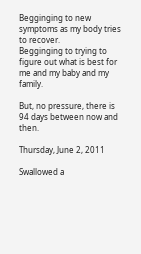Begginging to new symptoms as my body tries to recover.
Begginging to trying to figure out what is best for me and my baby and my family.

But, no pressure, there is 94 days between now and then.

Thursday, June 2, 2011

Swallowed a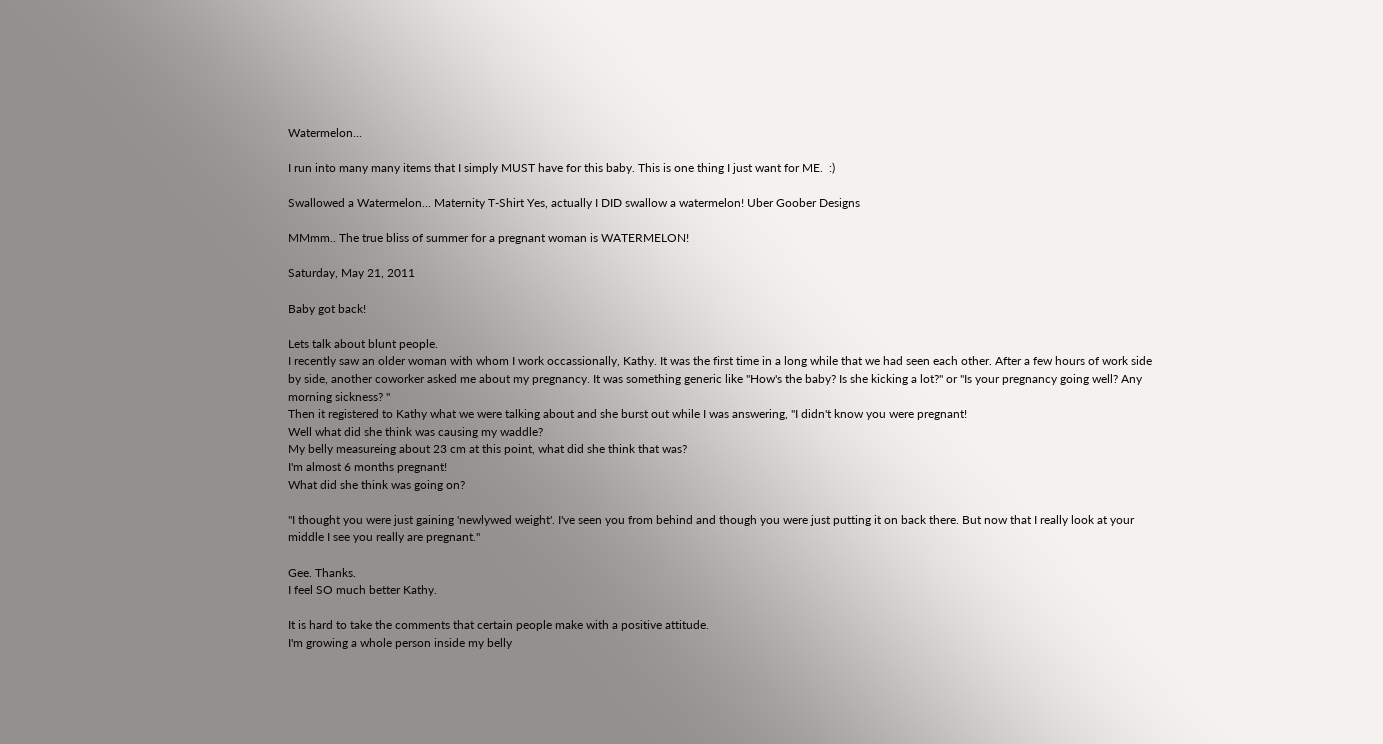Watermelon...

I run into many many items that I simply MUST have for this baby. This is one thing I just want for ME.  :)

Swallowed a Watermelon... Maternity T-Shirt Yes, actually I DID swallow a watermelon! Uber Goober Designs

MMmm.. The true bliss of summer for a pregnant woman is WATERMELON!

Saturday, May 21, 2011

Baby got back!

Lets talk about blunt people.
I recently saw an older woman with whom I work occassionally, Kathy. It was the first time in a long while that we had seen each other. After a few hours of work side by side, another coworker asked me about my pregnancy. It was something generic like "How's the baby? Is she kicking a lot?" or "Is your pregnancy going well? Any morning sickness? "
Then it registered to Kathy what we were talking about and she burst out while I was answering, "I didn't know you were pregnant!
Well what did she think was causing my waddle?
My belly measureing about 23 cm at this point, what did she think that was?
I'm almost 6 months pregnant!
What did she think was going on?

"I thought you were just gaining 'newlywed weight'. I've seen you from behind and though you were just putting it on back there. But now that I really look at your middle I see you really are pregnant."

Gee. Thanks.
I feel SO much better Kathy.

It is hard to take the comments that certain people make with a positive attitude.
I'm growing a whole person inside my belly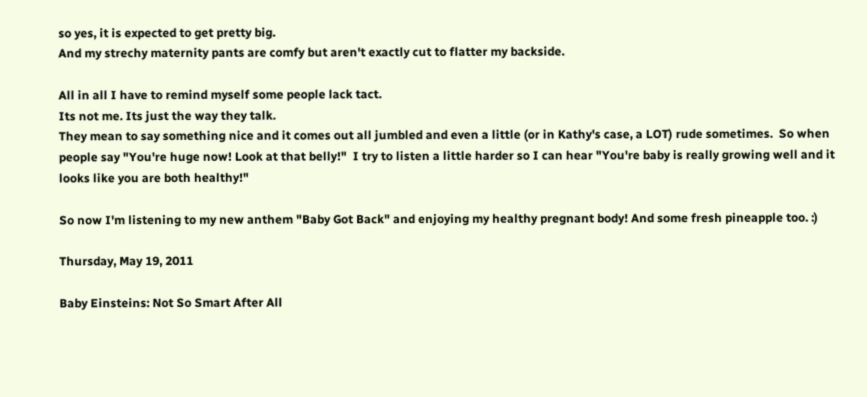so yes, it is expected to get pretty big.
And my strechy maternity pants are comfy but aren't exactly cut to flatter my backside.

All in all I have to remind myself some people lack tact.
Its not me. Its just the way they talk.
They mean to say something nice and it comes out all jumbled and even a little (or in Kathy's case, a LOT) rude sometimes.  So when people say "You're huge now! Look at that belly!"  I try to listen a little harder so I can hear "You're baby is really growing well and it looks like you are both healthy!"

So now I'm listening to my new anthem "Baby Got Back" and enjoying my healthy pregnant body! And some fresh pineapple too. :)

Thursday, May 19, 2011

Baby Einsteins: Not So Smart After All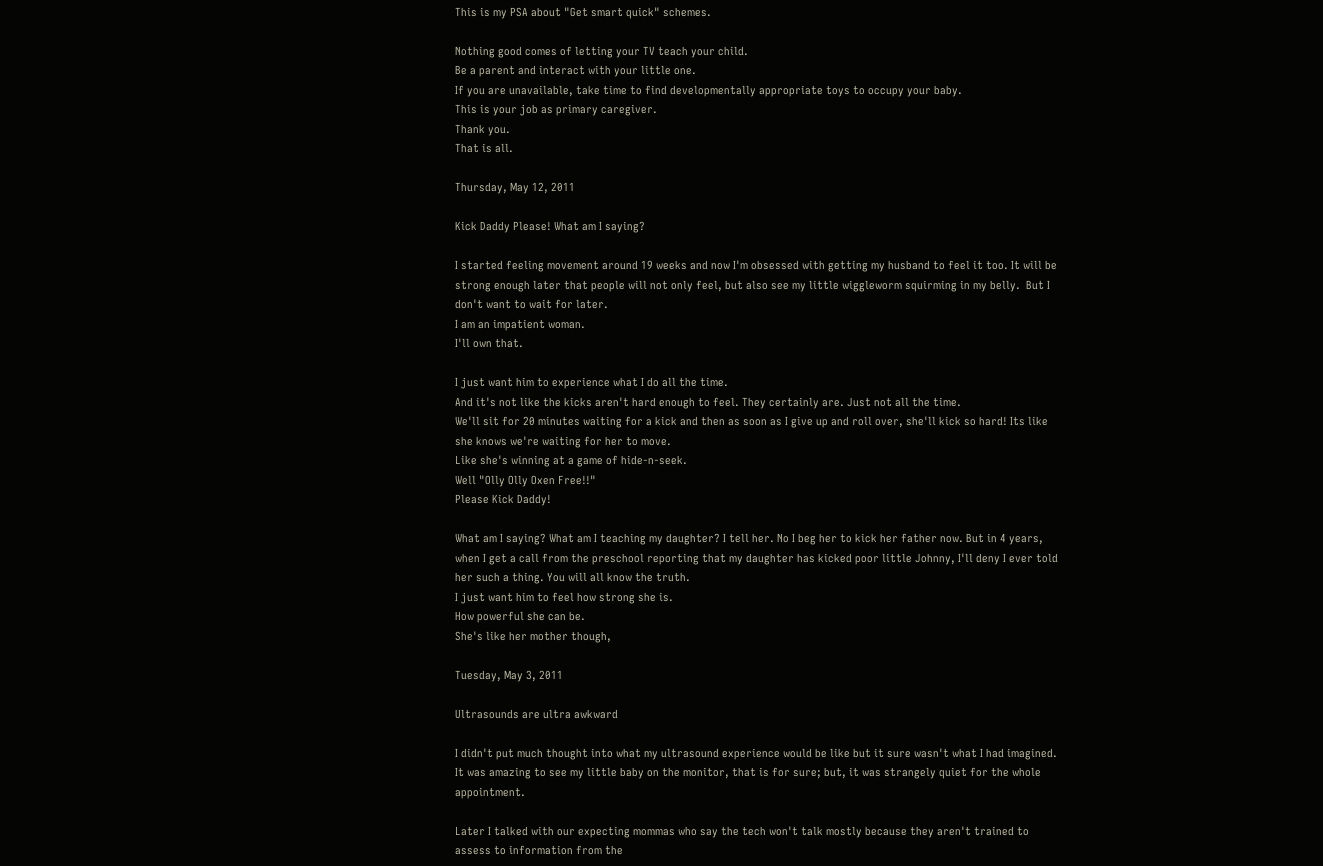This is my PSA about "Get smart quick" schemes.

Nothing good comes of letting your TV teach your child.
Be a parent and interact with your little one.
If you are unavailable, take time to find developmentally appropriate toys to occupy your baby.
This is your job as primary caregiver.
Thank you.
That is all.

Thursday, May 12, 2011

Kick Daddy Please! What am I saying?

I started feeling movement around 19 weeks and now I'm obsessed with getting my husband to feel it too. It will be strong enough later that people will not only feel, but also see my little wiggleworm squirming in my belly.  But I don't want to wait for later.
I am an impatient woman.
I'll own that.

I just want him to experience what I do all the time.
And it's not like the kicks aren't hard enough to feel. They certainly are. Just not all the time.
We'll sit for 20 minutes waiting for a kick and then as soon as I give up and roll over, she'll kick so hard! Its like she knows we're waiting for her to move.
Like she's winning at a game of hide-n-seek.
Well "Olly Olly Oxen Free!!"
Please Kick Daddy!

What am I saying? What am I teaching my daughter? I tell her. No I beg her to kick her father now. But in 4 years, when I get a call from the preschool reporting that my daughter has kicked poor little Johnny, I'll deny I ever told her such a thing. You will all know the truth.
I just want him to feel how strong she is.
How powerful she can be.
She's like her mother though,

Tuesday, May 3, 2011

Ultrasounds are ultra awkward

I didn't put much thought into what my ultrasound experience would be like but it sure wasn't what I had imagined. It was amazing to see my little baby on the monitor, that is for sure; but, it was strangely quiet for the whole appointment.

Later I talked with our expecting mommas who say the tech won't talk mostly because they aren't trained to assess to information from the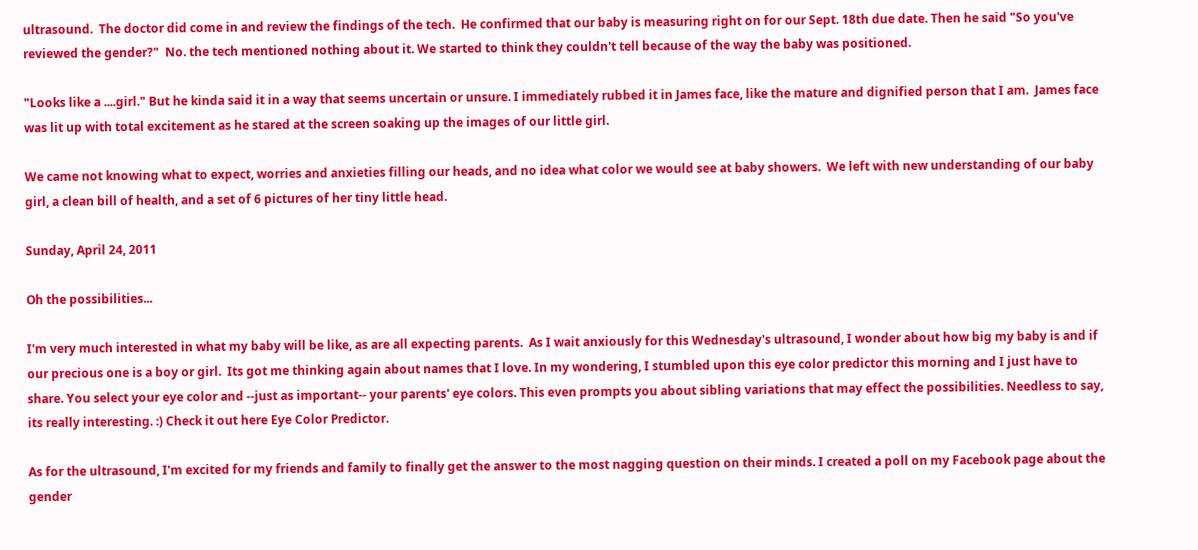ultrasound.  The doctor did come in and review the findings of the tech.  He confirmed that our baby is measuring right on for our Sept. 18th due date. Then he said "So you've reviewed the gender?"  No. the tech mentioned nothing about it. We started to think they couldn't tell because of the way the baby was positioned.

"Looks like a ....girl." But he kinda said it in a way that seems uncertain or unsure. I immediately rubbed it in James face, like the mature and dignified person that I am.  James face was lit up with total excitement as he stared at the screen soaking up the images of our little girl.

We came not knowing what to expect, worries and anxieties filling our heads, and no idea what color we would see at baby showers.  We left with new understanding of our baby girl, a clean bill of health, and a set of 6 pictures of her tiny little head.

Sunday, April 24, 2011

Oh the possibilities...

I'm very much interested in what my baby will be like, as are all expecting parents.  As I wait anxiously for this Wednesday's ultrasound, I wonder about how big my baby is and if our precious one is a boy or girl.  Its got me thinking again about names that I love. In my wondering, I stumbled upon this eye color predictor this morning and I just have to share. You select your eye color and --just as important-- your parents' eye colors. This even prompts you about sibling variations that may effect the possibilities. Needless to say, its really interesting. :) Check it out here Eye Color Predictor.

As for the ultrasound, I'm excited for my friends and family to finally get the answer to the most nagging question on their minds. I created a poll on my Facebook page about the gender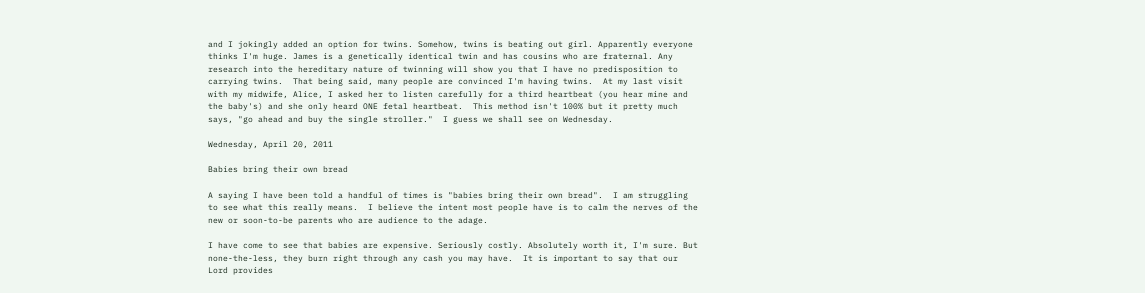and I jokingly added an option for twins. Somehow, twins is beating out girl. Apparently everyone thinks I'm huge. James is a genetically identical twin and has cousins who are fraternal. Any research into the hereditary nature of twinning will show you that I have no predisposition to carrying twins.  That being said, many people are convinced I'm having twins.  At my last visit with my midwife, Alice, I asked her to listen carefully for a third heartbeat (you hear mine and the baby's) and she only heard ONE fetal heartbeat.  This method isn't 100% but it pretty much says, "go ahead and buy the single stroller."  I guess we shall see on Wednesday.

Wednesday, April 20, 2011

Babies bring their own bread

A saying I have been told a handful of times is "babies bring their own bread".  I am struggling to see what this really means.  I believe the intent most people have is to calm the nerves of the new or soon-to-be parents who are audience to the adage.

I have come to see that babies are expensive. Seriously costly. Absolutely worth it, I'm sure. But none-the-less, they burn right through any cash you may have.  It is important to say that our Lord provides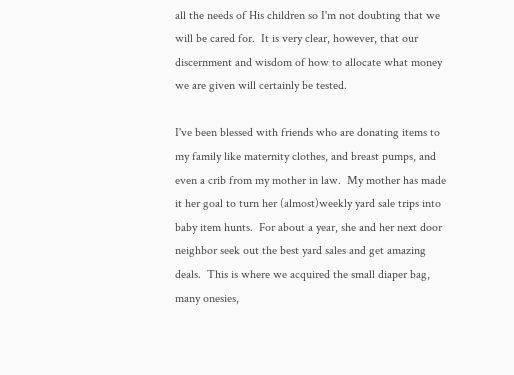all the needs of His children so I'm not doubting that we will be cared for.  It is very clear, however, that our discernment and wisdom of how to allocate what money we are given will certainly be tested.

I've been blessed with friends who are donating items to my family like maternity clothes, and breast pumps, and even a crib from my mother in law.  My mother has made it her goal to turn her (almost)weekly yard sale trips into baby item hunts.  For about a year, she and her next door neighbor seek out the best yard sales and get amazing deals.  This is where we acquired the small diaper bag, many onesies,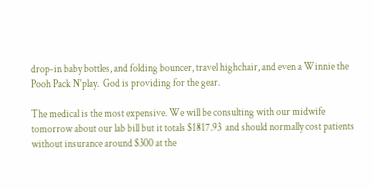drop-in baby bottles, and folding bouncer, travel highchair, and even a Winnie the Pooh Pack N'play.  God is providing for the gear.

The medical is the most expensive. We will be consulting with our midwife tomorrow about our lab bill but it totals $1817.93  and should normally cost patients without insurance around $300 at the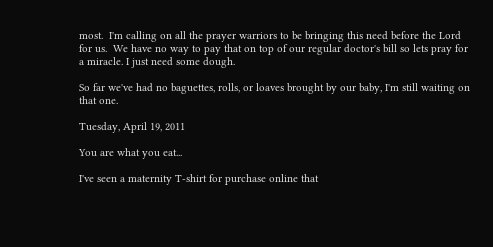most.  I'm calling on all the prayer warriors to be bringing this need before the Lord for us.  We have no way to pay that on top of our regular doctor's bill so lets pray for a miracle. I just need some dough.

So far we've had no baguettes, rolls, or loaves brought by our baby, I'm still waiting on that one.

Tuesday, April 19, 2011

You are what you eat...

I've seen a maternity T-shirt for purchase online that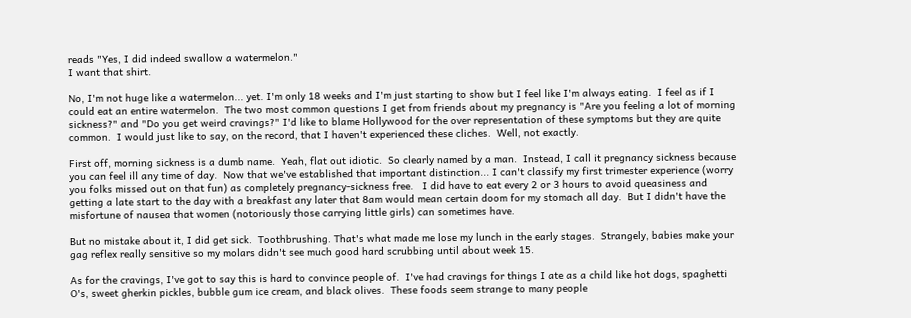reads "Yes, I did indeed swallow a watermelon."
I want that shirt.

No, I'm not huge like a watermelon... yet. I'm only 18 weeks and I'm just starting to show but I feel like I'm always eating.  I feel as if I could eat an entire watermelon.  The two most common questions I get from friends about my pregnancy is "Are you feeling a lot of morning sickness?" and "Do you get weird cravings?" I'd like to blame Hollywood for the over representation of these symptoms but they are quite common.  I would just like to say, on the record, that I haven't experienced these cliches.  Well, not exactly.

First off, morning sickness is a dumb name.  Yeah, flat out idiotic.  So clearly named by a man.  Instead, I call it pregnancy sickness because you can feel ill any time of day.  Now that we've established that important distinction... I can't classify my first trimester experience (worry you folks missed out on that fun) as completely pregnancy-sickness free.   I did have to eat every 2 or 3 hours to avoid queasiness and getting a late start to the day with a breakfast any later that 8am would mean certain doom for my stomach all day.  But I didn't have the misfortune of nausea that women (notoriously those carrying little girls) can sometimes have.

But no mistake about it, I did get sick.  Toothbrushing. That's what made me lose my lunch in the early stages.  Strangely, babies make your gag reflex really sensitive so my molars didn't see much good hard scrubbing until about week 15.

As for the cravings, I've got to say this is hard to convince people of.  I've had cravings for things I ate as a child like hot dogs, spaghetti O's, sweet gherkin pickles, bubble gum ice cream, and black olives.  These foods seem strange to many people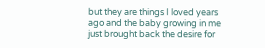but they are things I loved years ago and the baby growing in me just brought back the desire for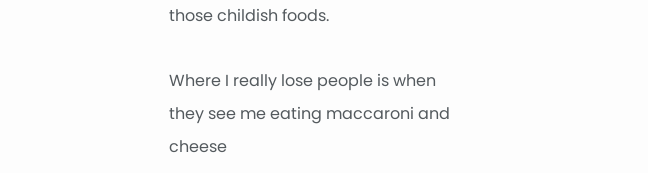those childish foods.

Where I really lose people is when they see me eating maccaroni and cheese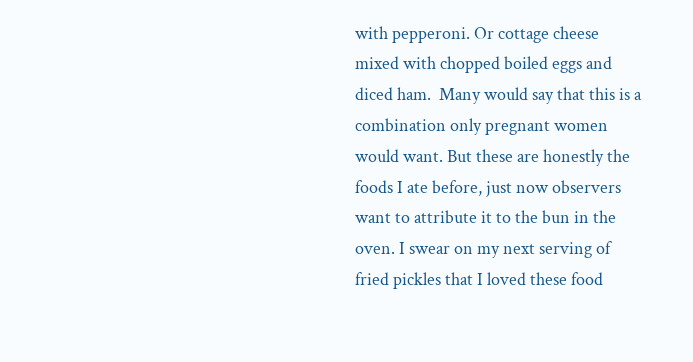with pepperoni. Or cottage cheese mixed with chopped boiled eggs and diced ham.  Many would say that this is a combination only pregnant women would want. But these are honestly the foods I ate before, just now observers want to attribute it to the bun in the oven. I swear on my next serving of fried pickles that I loved these food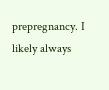prepregnancy. I likely always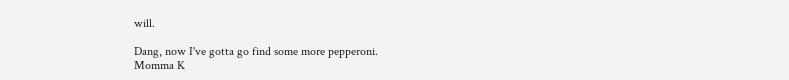will.

Dang, now I've gotta go find some more pepperoni.
Momma K